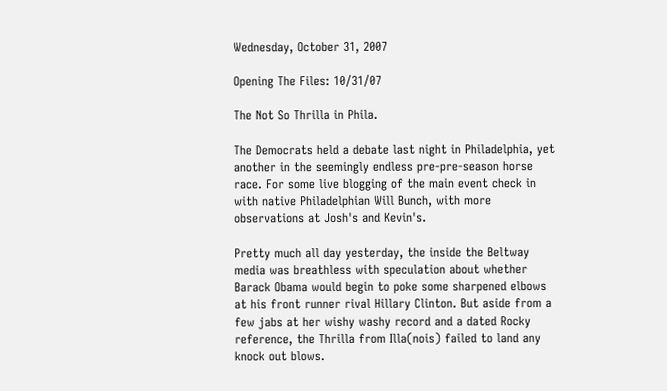Wednesday, October 31, 2007

Opening The Files: 10/31/07

The Not So Thrilla in Phila.

The Democrats held a debate last night in Philadelphia, yet another in the seemingly endless pre-pre-season horse race. For some live blogging of the main event check in with native Philadelphian Will Bunch, with more observations at Josh's and Kevin's.

Pretty much all day yesterday, the inside the Beltway media was breathless with speculation about whether Barack Obama would begin to poke some sharpened elbows at his front runner rival Hillary Clinton. But aside from a few jabs at her wishy washy record and a dated Rocky reference, the Thrilla from Illa(nois) failed to land any knock out blows.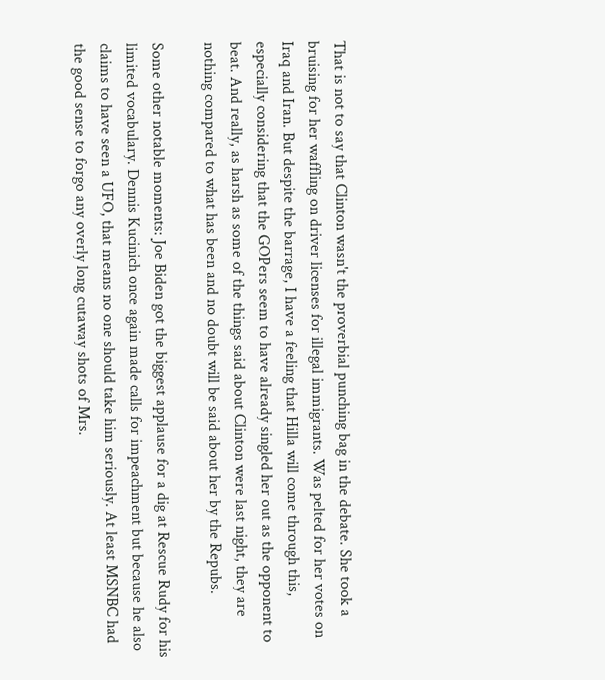That is not to say that Clinton wasn't the proverbial punching bag in the debate. She took a bruising for her waffling on driver licenses for illegal immigrants. Was pelted for her votes on Iraq and Iran. But despite the barrage, I have a feeling that Hilla will come through this, especially considering that the GOPers seem to have already singled her out as the opponent to beat. And really, as harsh as some of the things said about Clinton were last night, they are nothing compared to what has been and no doubt will be said about her by the Repubs.

Some other notable moments: Joe Biden got the biggest applause for a dig at Rescue Rudy for his limited vocabulary. Dennis Kucinich once again made calls for impeachment but because he also claims to have seen a UFO, that means no one should take him seriously. At least MSNBC had the good sense to forgo any overly long cutaway shots of Mrs.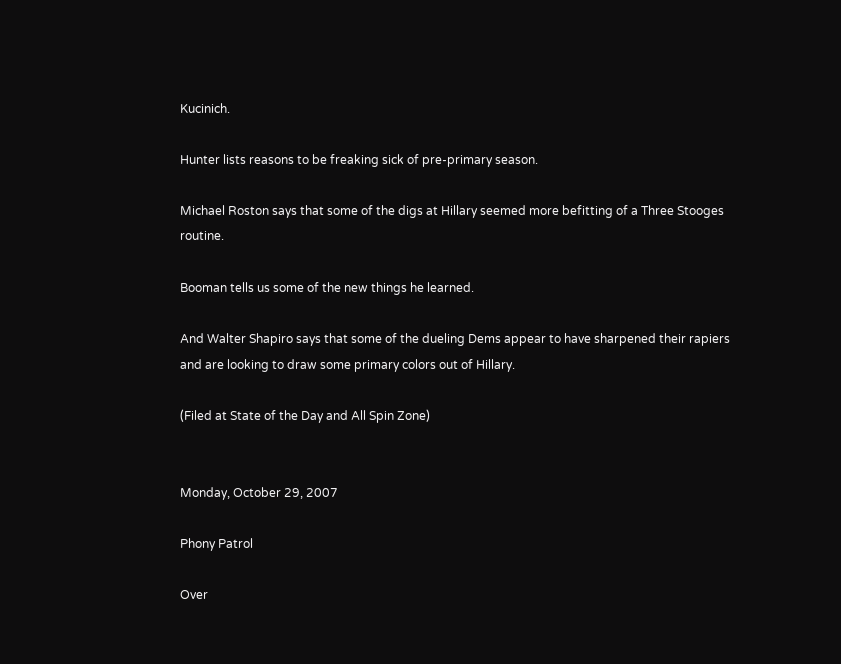Kucinich.

Hunter lists reasons to be freaking sick of pre-primary season.

Michael Roston says that some of the digs at Hillary seemed more befitting of a Three Stooges routine.

Booman tells us some of the new things he learned.

And Walter Shapiro says that some of the dueling Dems appear to have sharpened their rapiers and are looking to draw some primary colors out of Hillary.

(Filed at State of the Day and All Spin Zone)


Monday, October 29, 2007

Phony Patrol

Over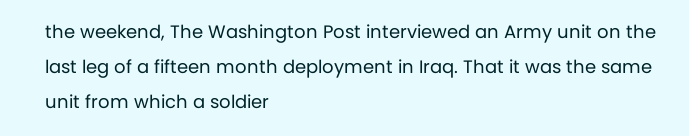the weekend, The Washington Post interviewed an Army unit on the last leg of a fifteen month deployment in Iraq. That it was the same unit from which a soldier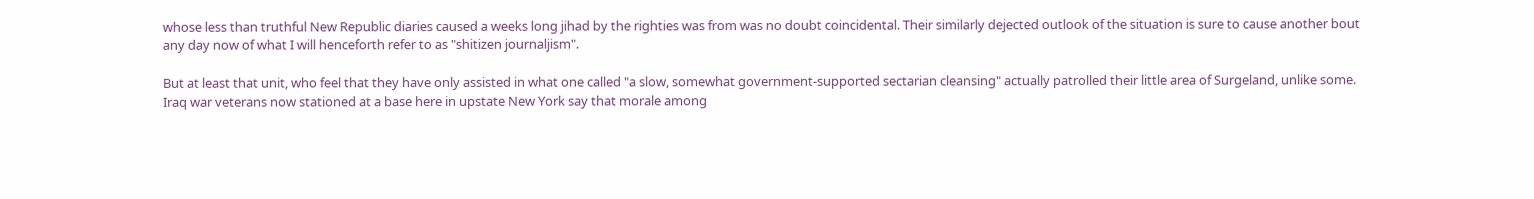whose less than truthful New Republic diaries caused a weeks long jihad by the righties was from was no doubt coincidental. Their similarly dejected outlook of the situation is sure to cause another bout any day now of what I will henceforth refer to as "shitizen journaljism".

But at least that unit, who feel that they have only assisted in what one called "a slow, somewhat government-supported sectarian cleansing" actually patrolled their little area of Surgeland, unlike some.
Iraq war veterans now stationed at a base here in upstate New York say that morale among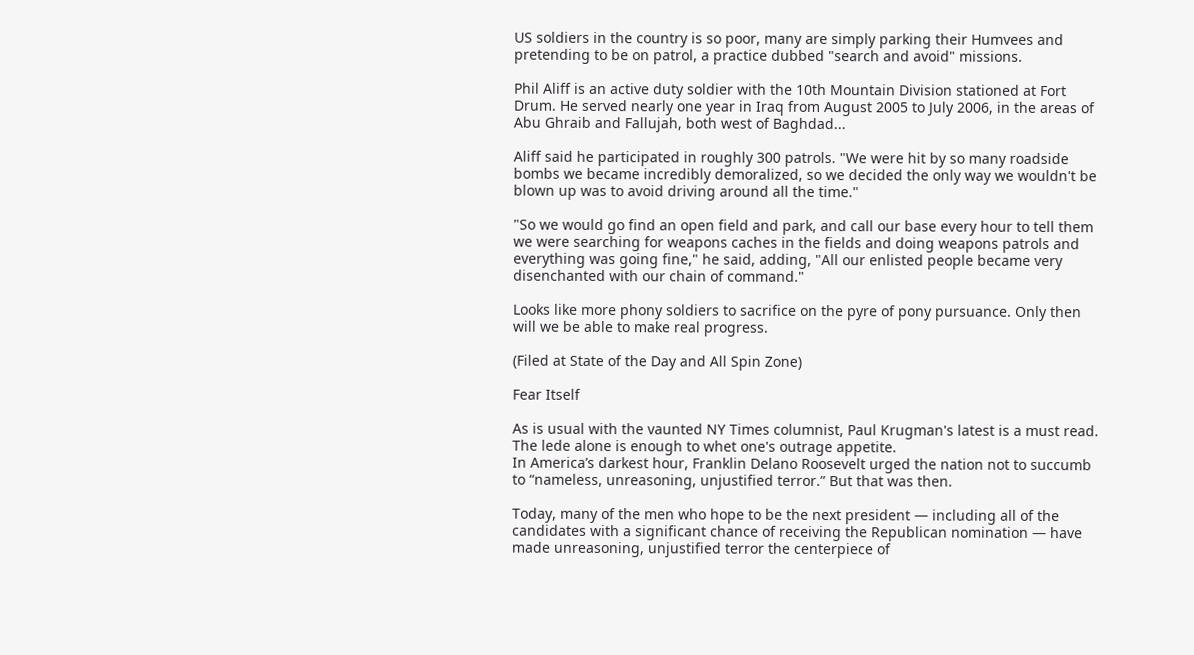US soldiers in the country is so poor, many are simply parking their Humvees and pretending to be on patrol, a practice dubbed "search and avoid" missions.

Phil Aliff is an active duty soldier with the 10th Mountain Division stationed at Fort Drum. He served nearly one year in Iraq from August 2005 to July 2006, in the areas of Abu Ghraib and Fallujah, both west of Baghdad...

Aliff said he participated in roughly 300 patrols. "We were hit by so many roadside bombs we became incredibly demoralized, so we decided the only way we wouldn't be blown up was to avoid driving around all the time."

"So we would go find an open field and park, and call our base every hour to tell them we were searching for weapons caches in the fields and doing weapons patrols and everything was going fine," he said, adding, "All our enlisted people became very disenchanted with our chain of command."

Looks like more phony soldiers to sacrifice on the pyre of pony pursuance. Only then will we be able to make real progress.

(Filed at State of the Day and All Spin Zone)

Fear Itself

As is usual with the vaunted NY Times columnist, Paul Krugman's latest is a must read. The lede alone is enough to whet one's outrage appetite.
In America’s darkest hour, Franklin Delano Roosevelt urged the nation not to succumb to “nameless, unreasoning, unjustified terror.” But that was then.

Today, many of the men who hope to be the next president — including all of the candidates with a significant chance of receiving the Republican nomination — have made unreasoning, unjustified terror the centerpiece of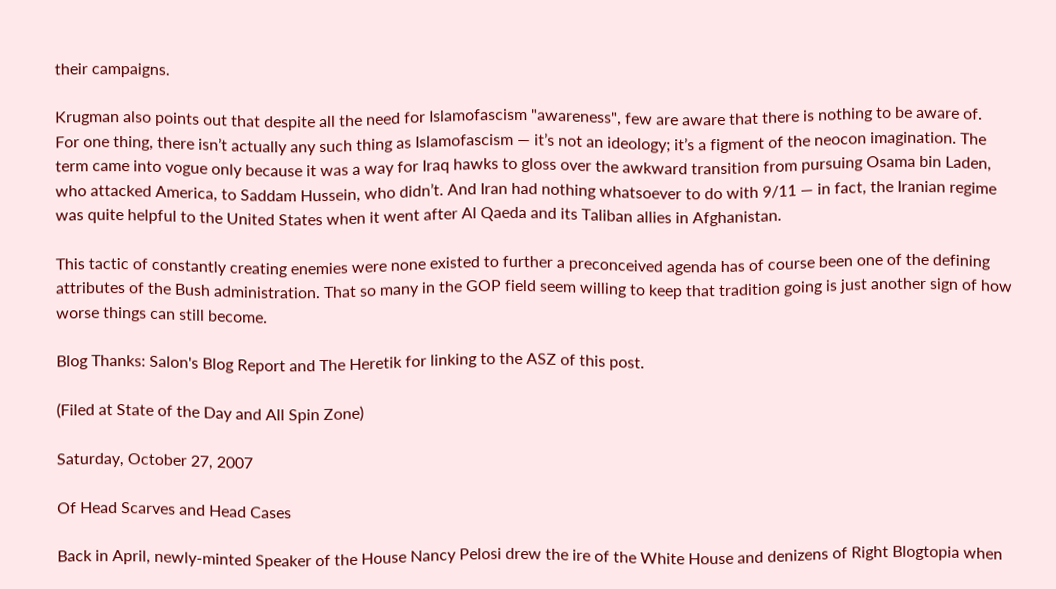their campaigns.

Krugman also points out that despite all the need for Islamofascism "awareness", few are aware that there is nothing to be aware of.
For one thing, there isn’t actually any such thing as Islamofascism — it’s not an ideology; it’s a figment of the neocon imagination. The term came into vogue only because it was a way for Iraq hawks to gloss over the awkward transition from pursuing Osama bin Laden, who attacked America, to Saddam Hussein, who didn’t. And Iran had nothing whatsoever to do with 9/11 — in fact, the Iranian regime was quite helpful to the United States when it went after Al Qaeda and its Taliban allies in Afghanistan.

This tactic of constantly creating enemies were none existed to further a preconceived agenda has of course been one of the defining attributes of the Bush administration. That so many in the GOP field seem willing to keep that tradition going is just another sign of how worse things can still become.

Blog Thanks: Salon's Blog Report and The Heretik for linking to the ASZ of this post.

(Filed at State of the Day and All Spin Zone)

Saturday, October 27, 2007

Of Head Scarves and Head Cases

Back in April, newly-minted Speaker of the House Nancy Pelosi drew the ire of the White House and denizens of Right Blogtopia when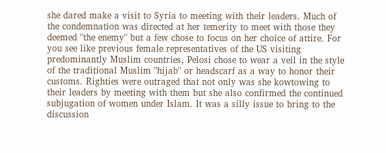she dared make a visit to Syria to meeting with their leaders. Much of the condemnation was directed at her temerity to meet with those they deemed "the enemy" but a few chose to focus on her choice of attire. For you see like previous female representatives of the US visiting predominantly Muslim countries, Pelosi chose to wear a veil in the style of the traditional Muslim "hijab" or headscarf as a way to honor their customs. Righties were outraged that not only was she kowtowing to their leaders by meeting with them but she also confirmed the continued subjugation of women under Islam. It was a silly issue to bring to the discussion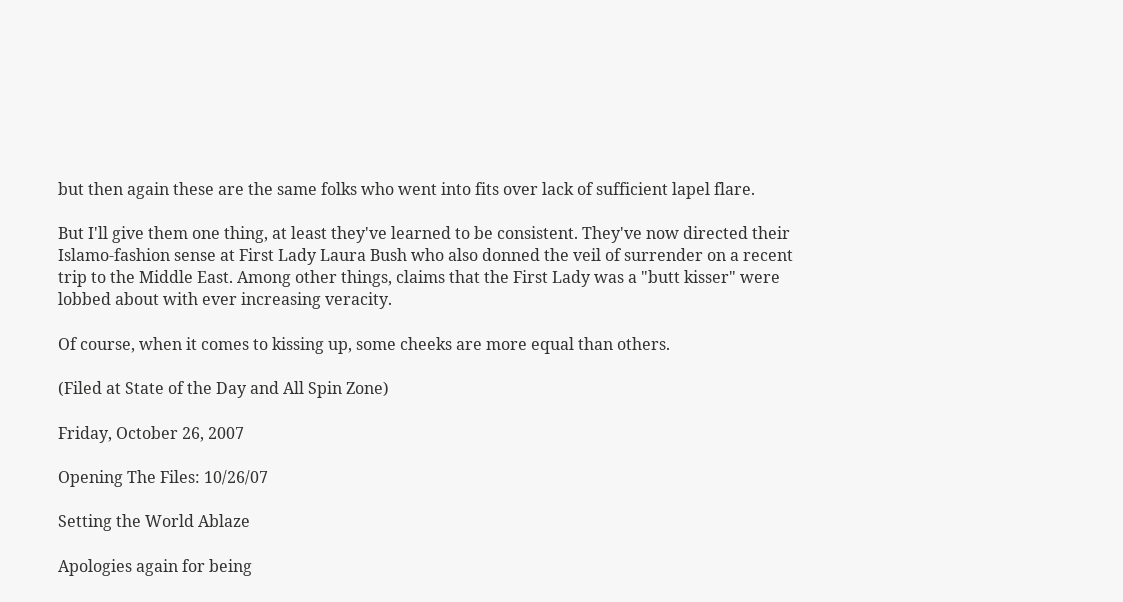but then again these are the same folks who went into fits over lack of sufficient lapel flare.

But I'll give them one thing, at least they've learned to be consistent. They've now directed their Islamo-fashion sense at First Lady Laura Bush who also donned the veil of surrender on a recent trip to the Middle East. Among other things, claims that the First Lady was a "butt kisser" were lobbed about with ever increasing veracity.

Of course, when it comes to kissing up, some cheeks are more equal than others.

(Filed at State of the Day and All Spin Zone)

Friday, October 26, 2007

Opening The Files: 10/26/07

Setting the World Ablaze

Apologies again for being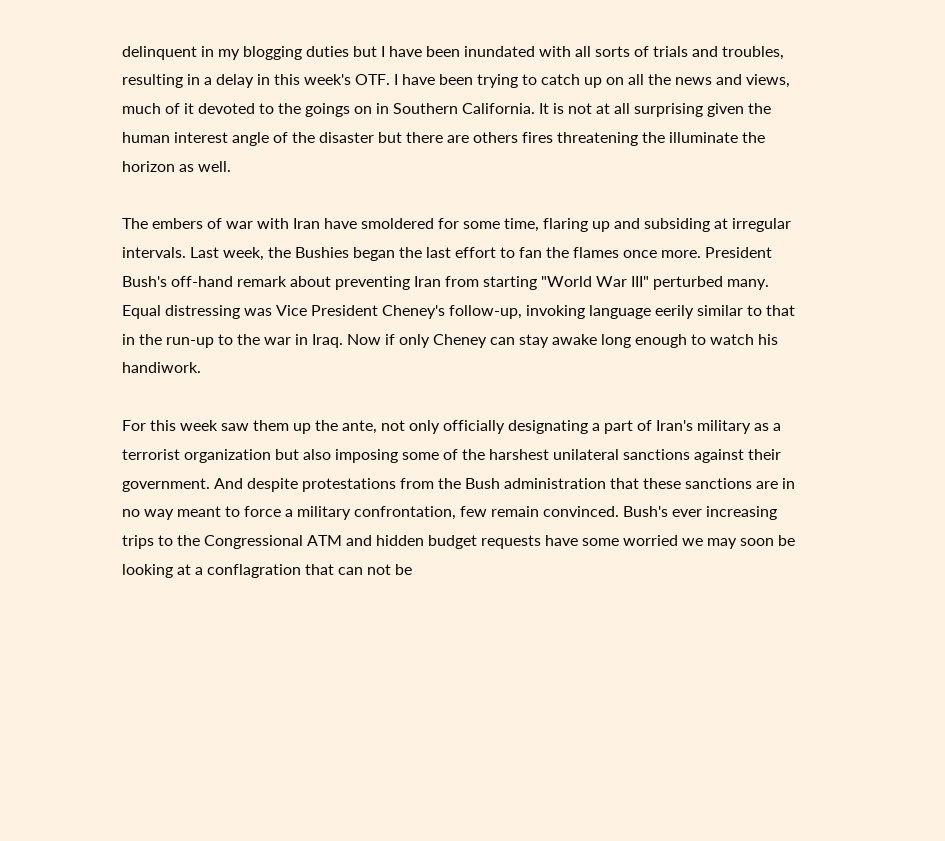delinquent in my blogging duties but I have been inundated with all sorts of trials and troubles, resulting in a delay in this week's OTF. I have been trying to catch up on all the news and views, much of it devoted to the goings on in Southern California. It is not at all surprising given the human interest angle of the disaster but there are others fires threatening the illuminate the horizon as well.

The embers of war with Iran have smoldered for some time, flaring up and subsiding at irregular intervals. Last week, the Bushies began the last effort to fan the flames once more. President Bush's off-hand remark about preventing Iran from starting "World War III" perturbed many. Equal distressing was Vice President Cheney's follow-up, invoking language eerily similar to that in the run-up to the war in Iraq. Now if only Cheney can stay awake long enough to watch his handiwork.

For this week saw them up the ante, not only officially designating a part of Iran's military as a terrorist organization but also imposing some of the harshest unilateral sanctions against their government. And despite protestations from the Bush administration that these sanctions are in no way meant to force a military confrontation, few remain convinced. Bush's ever increasing trips to the Congressional ATM and hidden budget requests have some worried we may soon be looking at a conflagration that can not be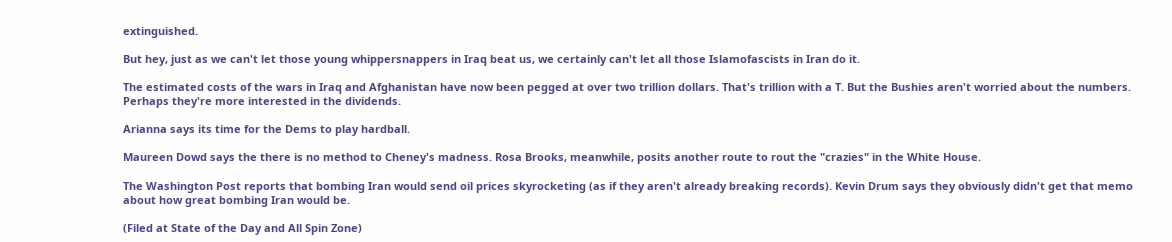extinguished.

But hey, just as we can't let those young whippersnappers in Iraq beat us, we certainly can't let all those Islamofascists in Iran do it.

The estimated costs of the wars in Iraq and Afghanistan have now been pegged at over two trillion dollars. That's trillion with a T. But the Bushies aren't worried about the numbers. Perhaps they're more interested in the dividends.

Arianna says its time for the Dems to play hardball.

Maureen Dowd says the there is no method to Cheney's madness. Rosa Brooks, meanwhile, posits another route to rout the "crazies" in the White House.

The Washington Post reports that bombing Iran would send oil prices skyrocketing (as if they aren't already breaking records). Kevin Drum says they obviously didn't get that memo about how great bombing Iran would be.

(Filed at State of the Day and All Spin Zone)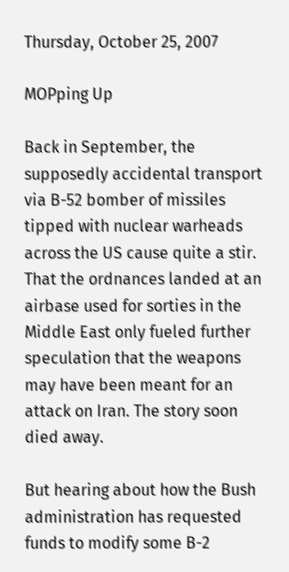Thursday, October 25, 2007

MOPping Up

Back in September, the supposedly accidental transport via B-52 bomber of missiles tipped with nuclear warheads across the US cause quite a stir. That the ordnances landed at an airbase used for sorties in the Middle East only fueled further speculation that the weapons may have been meant for an attack on Iran. The story soon died away.

But hearing about how the Bush administration has requested funds to modify some B-2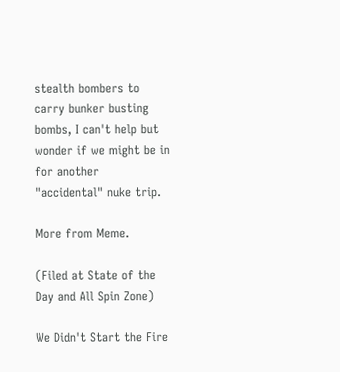stealth bombers to carry bunker busting bombs, I can't help but wonder if we might be in for another "accidental" nuke trip.

More from Meme.

(Filed at State of the Day and All Spin Zone)

We Didn't Start the Fire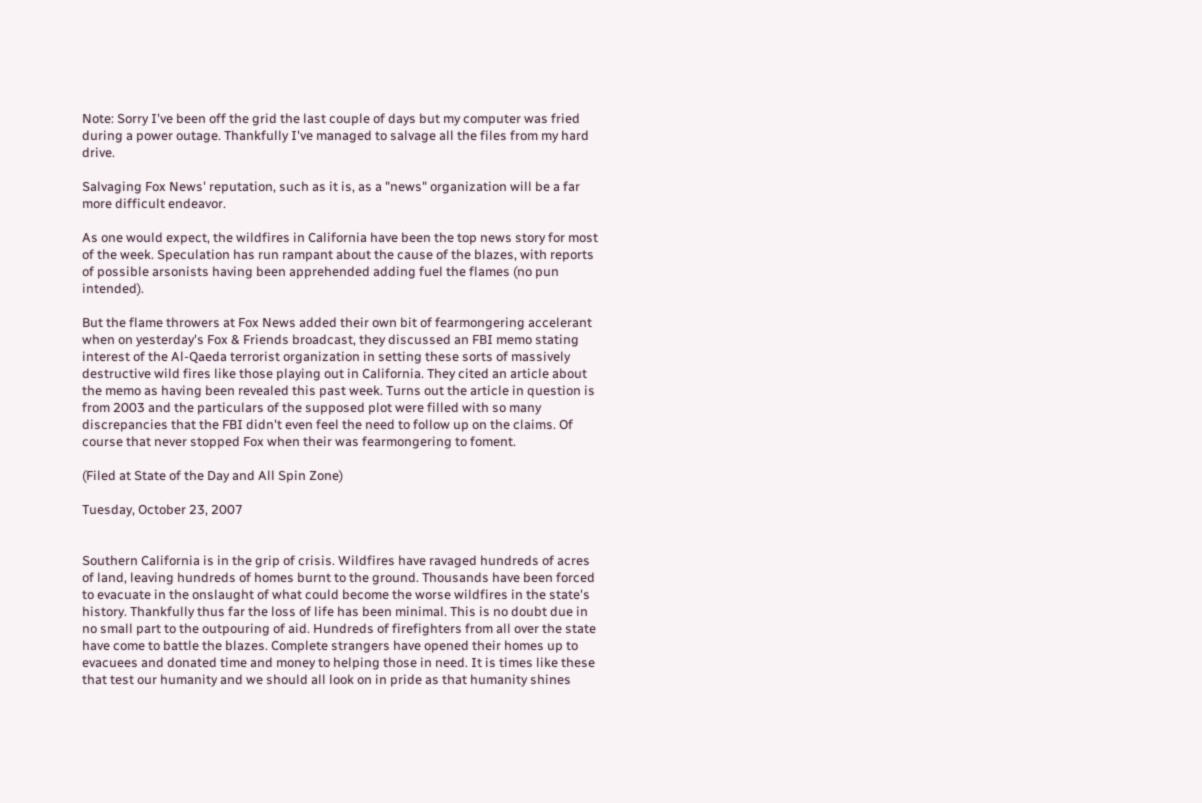Note: Sorry I've been off the grid the last couple of days but my computer was fried during a power outage. Thankfully I've managed to salvage all the files from my hard drive.

Salvaging Fox News' reputation, such as it is, as a "news" organization will be a far more difficult endeavor.

As one would expect, the wildfires in California have been the top news story for most of the week. Speculation has run rampant about the cause of the blazes, with reports of possible arsonists having been apprehended adding fuel the flames (no pun intended).

But the flame throwers at Fox News added their own bit of fearmongering accelerant when on yesterday's Fox & Friends broadcast, they discussed an FBI memo stating interest of the Al-Qaeda terrorist organization in setting these sorts of massively destructive wild fires like those playing out in California. They cited an article about the memo as having been revealed this past week. Turns out the article in question is from 2003 and the particulars of the supposed plot were filled with so many discrepancies that the FBI didn't even feel the need to follow up on the claims. Of course that never stopped Fox when their was fearmongering to foment.

(Filed at State of the Day and All Spin Zone)

Tuesday, October 23, 2007


Southern California is in the grip of crisis. Wildfires have ravaged hundreds of acres of land, leaving hundreds of homes burnt to the ground. Thousands have been forced to evacuate in the onslaught of what could become the worse wildfires in the state's history. Thankfully thus far the loss of life has been minimal. This is no doubt due in no small part to the outpouring of aid. Hundreds of firefighters from all over the state have come to battle the blazes. Complete strangers have opened their homes up to evacuees and donated time and money to helping those in need. It is times like these that test our humanity and we should all look on in pride as that humanity shines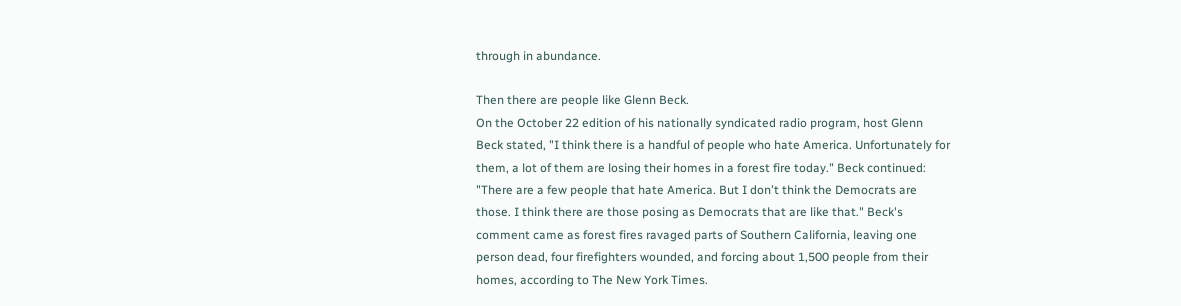through in abundance.

Then there are people like Glenn Beck.
On the October 22 edition of his nationally syndicated radio program, host Glenn Beck stated, "I think there is a handful of people who hate America. Unfortunately for them, a lot of them are losing their homes in a forest fire today." Beck continued: "There are a few people that hate America. But I don't think the Democrats are those. I think there are those posing as Democrats that are like that." Beck's comment came as forest fires ravaged parts of Southern California, leaving one person dead, four firefighters wounded, and forcing about 1,500 people from their homes, according to The New York Times.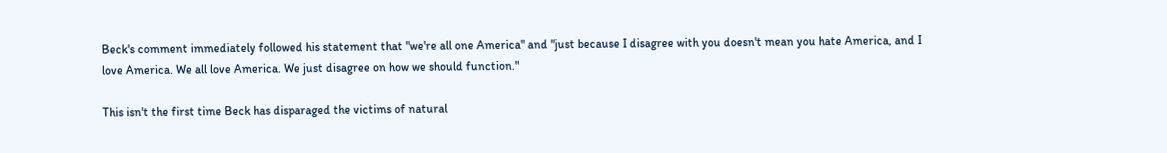Beck's comment immediately followed his statement that "we're all one America" and "just because I disagree with you doesn't mean you hate America, and I love America. We all love America. We just disagree on how we should function."

This isn't the first time Beck has disparaged the victims of natural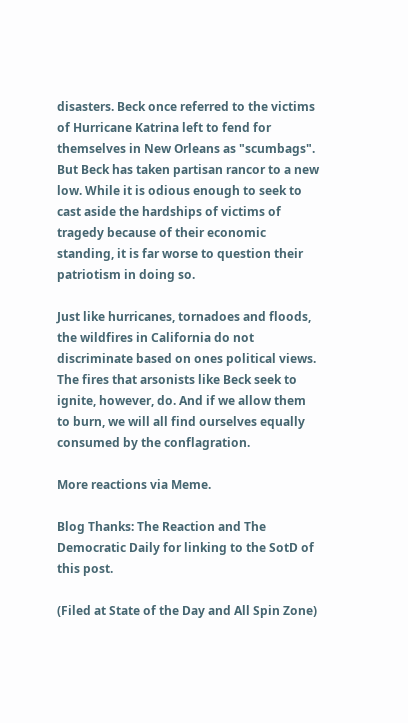disasters. Beck once referred to the victims of Hurricane Katrina left to fend for themselves in New Orleans as "scumbags". But Beck has taken partisan rancor to a new low. While it is odious enough to seek to cast aside the hardships of victims of tragedy because of their economic standing, it is far worse to question their patriotism in doing so.

Just like hurricanes, tornadoes and floods, the wildfires in California do not discriminate based on ones political views. The fires that arsonists like Beck seek to ignite, however, do. And if we allow them to burn, we will all find ourselves equally consumed by the conflagration.

More reactions via Meme.

Blog Thanks: The Reaction and The Democratic Daily for linking to the SotD of this post.

(Filed at State of the Day and All Spin Zone)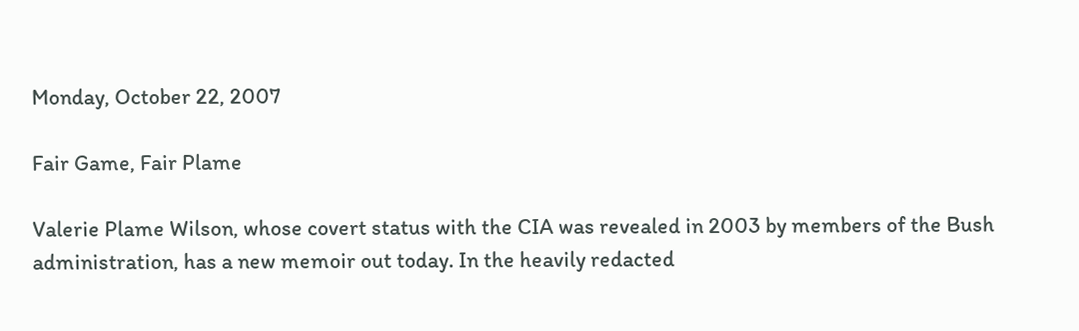Monday, October 22, 2007

Fair Game, Fair Plame

Valerie Plame Wilson, whose covert status with the CIA was revealed in 2003 by members of the Bush administration, has a new memoir out today. In the heavily redacted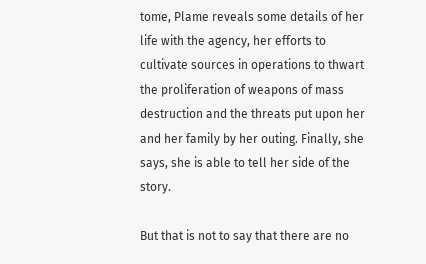tome, Plame reveals some details of her life with the agency, her efforts to cultivate sources in operations to thwart the proliferation of weapons of mass destruction and the threats put upon her and her family by her outing. Finally, she says, she is able to tell her side of the story.

But that is not to say that there are no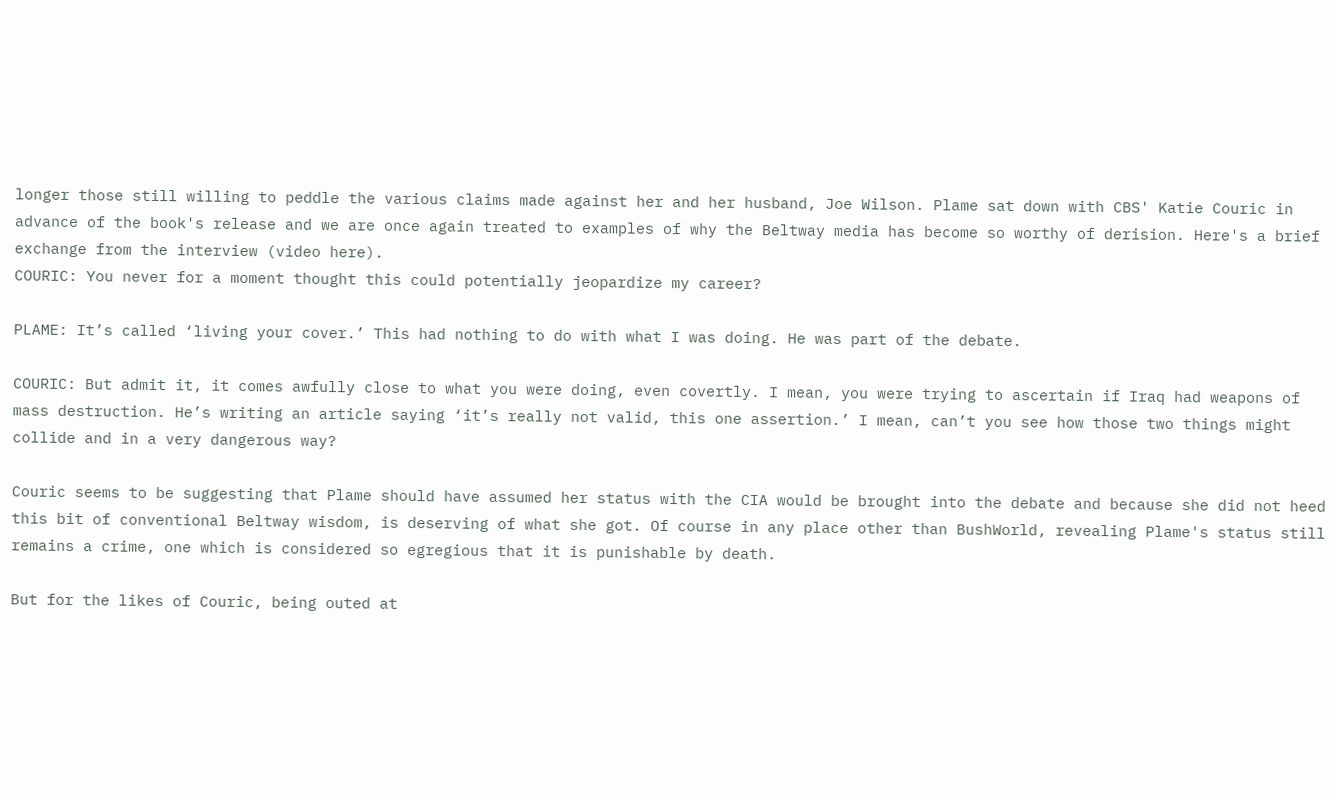longer those still willing to peddle the various claims made against her and her husband, Joe Wilson. Plame sat down with CBS' Katie Couric in advance of the book's release and we are once again treated to examples of why the Beltway media has become so worthy of derision. Here's a brief exchange from the interview (video here).
COURIC: You never for a moment thought this could potentially jeopardize my career?

PLAME: It’s called ‘living your cover.’ This had nothing to do with what I was doing. He was part of the debate.

COURIC: But admit it, it comes awfully close to what you were doing, even covertly. I mean, you were trying to ascertain if Iraq had weapons of mass destruction. He’s writing an article saying ‘it’s really not valid, this one assertion.’ I mean, can’t you see how those two things might collide and in a very dangerous way?

Couric seems to be suggesting that Plame should have assumed her status with the CIA would be brought into the debate and because she did not heed this bit of conventional Beltway wisdom, is deserving of what she got. Of course in any place other than BushWorld, revealing Plame's status still remains a crime, one which is considered so egregious that it is punishable by death.

But for the likes of Couric, being outed at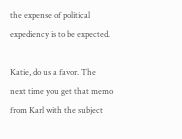the expense of political expediency is to be expected.

Katie, do us a favor. The next time you get that memo from Karl with the subject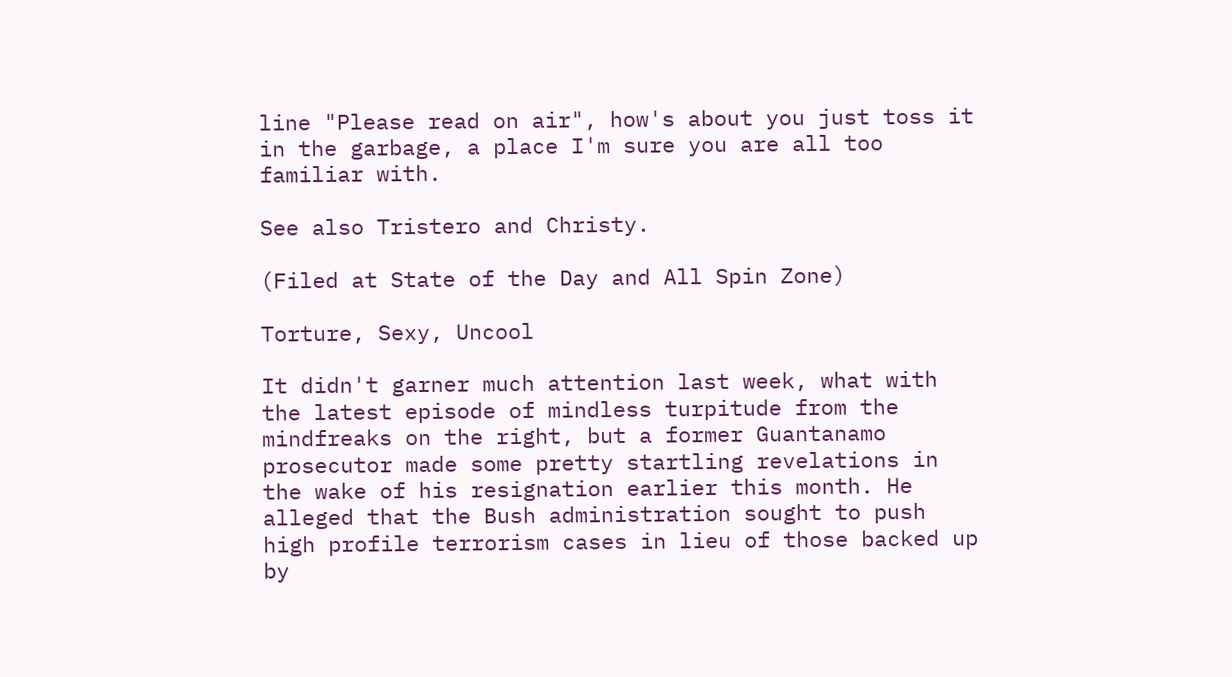line "Please read on air", how's about you just toss it in the garbage, a place I'm sure you are all too familiar with.

See also Tristero and Christy.

(Filed at State of the Day and All Spin Zone)

Torture, Sexy, Uncool

It didn't garner much attention last week, what with the latest episode of mindless turpitude from the mindfreaks on the right, but a former Guantanamo prosecutor made some pretty startling revelations in the wake of his resignation earlier this month. He alleged that the Bush administration sought to push high profile terrorism cases in lieu of those backed up by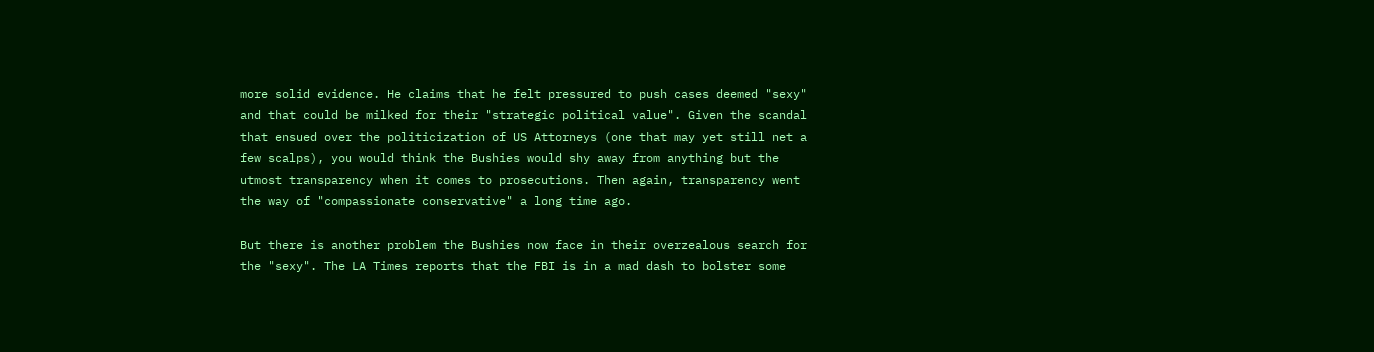more solid evidence. He claims that he felt pressured to push cases deemed "sexy" and that could be milked for their "strategic political value". Given the scandal that ensued over the politicization of US Attorneys (one that may yet still net a few scalps), you would think the Bushies would shy away from anything but the utmost transparency when it comes to prosecutions. Then again, transparency went the way of "compassionate conservative" a long time ago.

But there is another problem the Bushies now face in their overzealous search for the "sexy". The LA Times reports that the FBI is in a mad dash to bolster some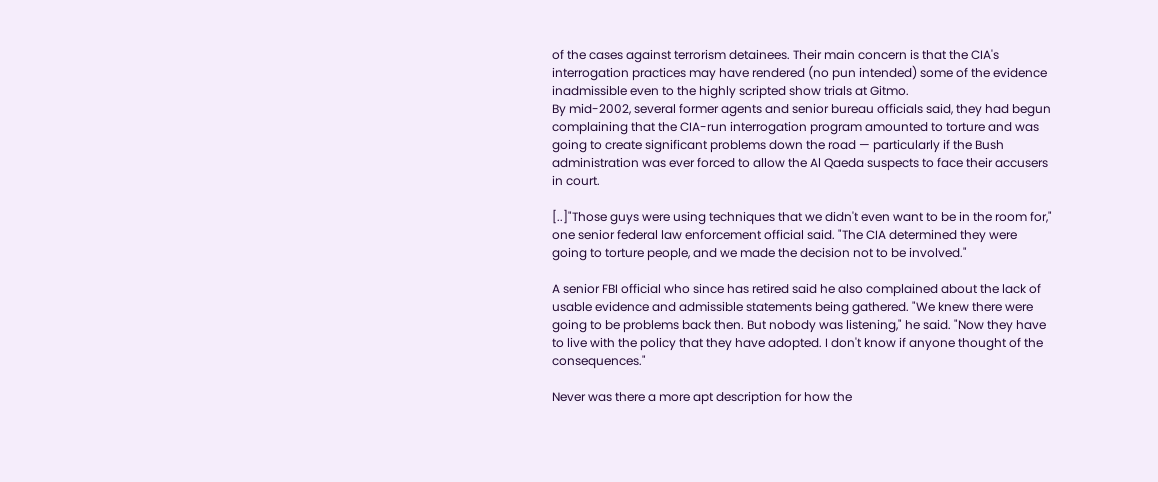of the cases against terrorism detainees. Their main concern is that the CIA's interrogation practices may have rendered (no pun intended) some of the evidence inadmissible even to the highly scripted show trials at Gitmo.
By mid-2002, several former agents and senior bureau officials said, they had begun complaining that the CIA-run interrogation program amounted to torture and was going to create significant problems down the road — particularly if the Bush administration was ever forced to allow the Al Qaeda suspects to face their accusers in court.

[..]"Those guys were using techniques that we didn't even want to be in the room for," one senior federal law enforcement official said. "The CIA determined they were going to torture people, and we made the decision not to be involved."

A senior FBI official who since has retired said he also complained about the lack of usable evidence and admissible statements being gathered. "We knew there were going to be problems back then. But nobody was listening," he said. "Now they have to live with the policy that they have adopted. I don't know if anyone thought of the consequences."

Never was there a more apt description for how the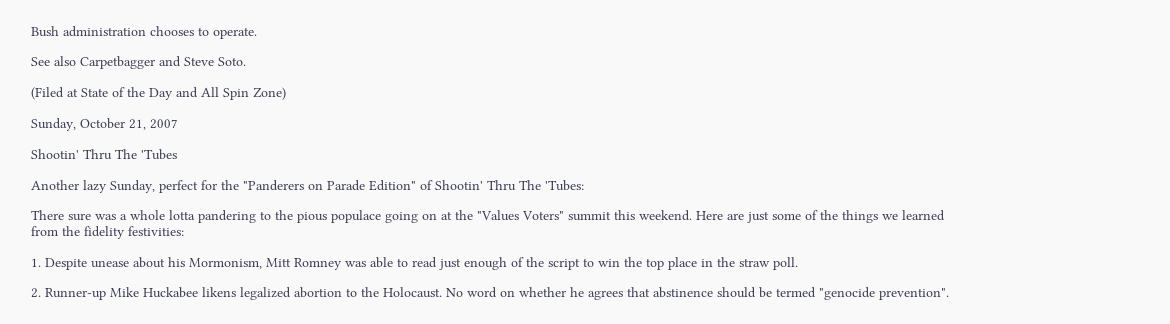Bush administration chooses to operate.

See also Carpetbagger and Steve Soto.

(Filed at State of the Day and All Spin Zone)

Sunday, October 21, 2007

Shootin' Thru The 'Tubes

Another lazy Sunday, perfect for the "Panderers on Parade Edition" of Shootin' Thru The 'Tubes:

There sure was a whole lotta pandering to the pious populace going on at the "Values Voters" summit this weekend. Here are just some of the things we learned from the fidelity festivities:

1. Despite unease about his Mormonism, Mitt Romney was able to read just enough of the script to win the top place in the straw poll.

2. Runner-up Mike Huckabee likens legalized abortion to the Holocaust. No word on whether he agrees that abstinence should be termed "genocide prevention".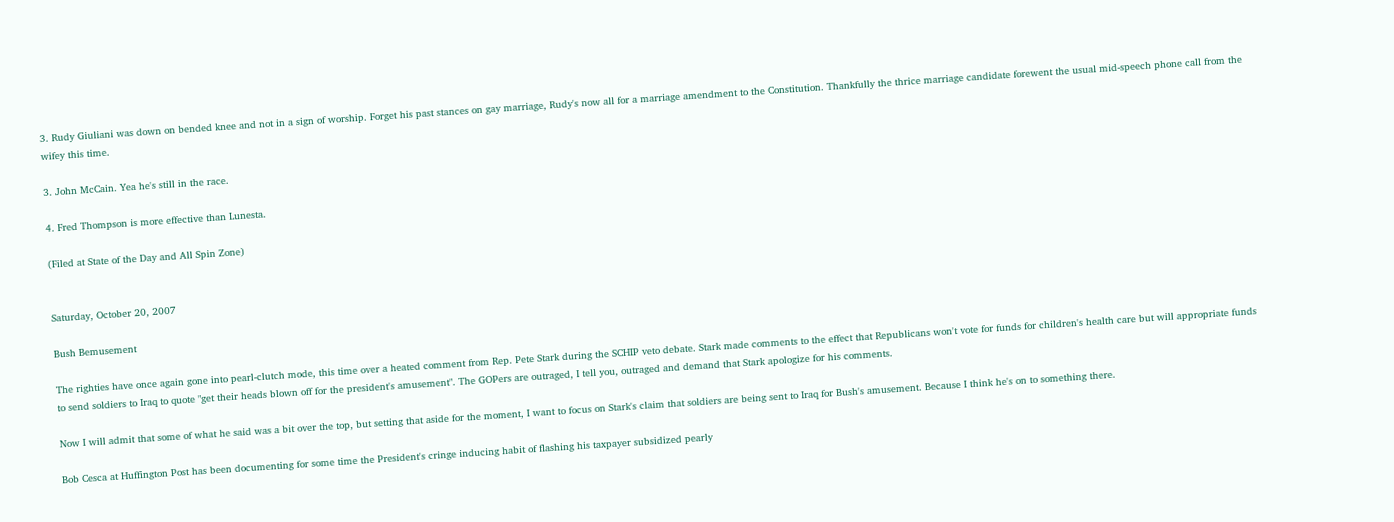3. Rudy Giuliani was down on bended knee and not in a sign of worship. Forget his past stances on gay marriage, Rudy's now all for a marriage amendment to the Constitution. Thankfully the thrice marriage candidate forewent the usual mid-speech phone call from the wifey this time.

3. John McCain. Yea he's still in the race.

4. Fred Thompson is more effective than Lunesta.

(Filed at State of the Day and All Spin Zone)


Saturday, October 20, 2007

Bush Bemusement

The righties have once again gone into pearl-clutch mode, this time over a heated comment from Rep. Pete Stark during the SCHIP veto debate. Stark made comments to the effect that Republicans won't vote for funds for children's health care but will appropriate funds to send soldiers to Iraq to quote "get their heads blown off for the president's amusement". The GOPers are outraged, I tell you, outraged and demand that Stark apologize for his comments.

Now I will admit that some of what he said was a bit over the top, but setting that aside for the moment, I want to focus on Stark's claim that soldiers are being sent to Iraq for Bush's amusement. Because I think he's on to something there.

Bob Cesca at Huffington Post has been documenting for some time the President's cringe inducing habit of flashing his taxpayer subsidized pearly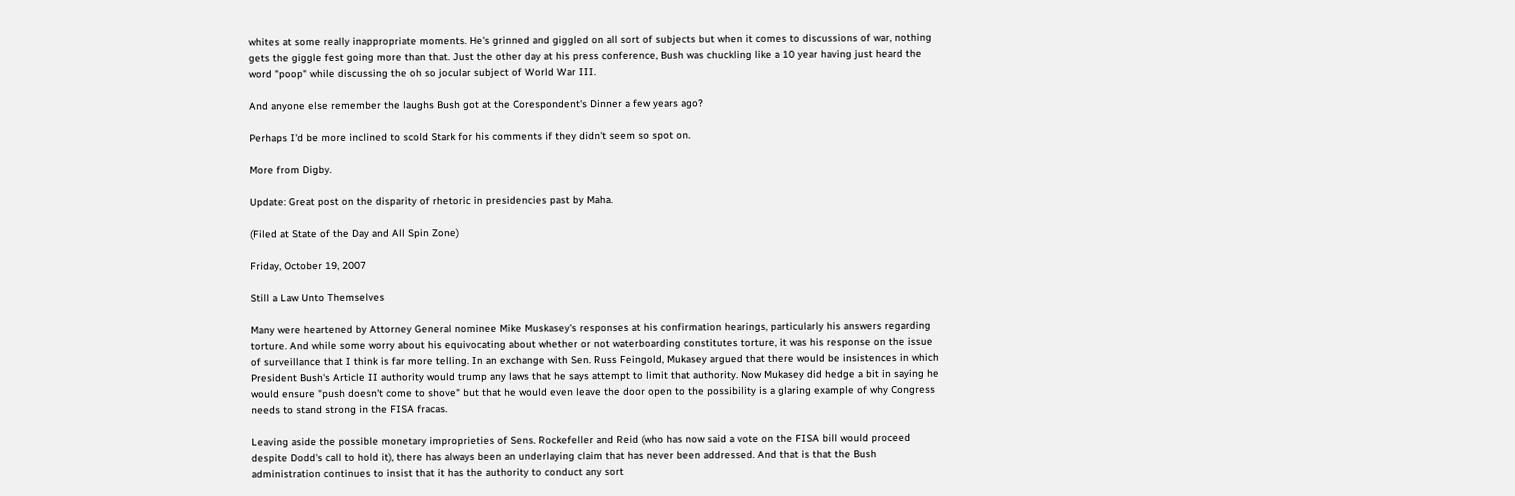whites at some really inappropriate moments. He's grinned and giggled on all sort of subjects but when it comes to discussions of war, nothing gets the giggle fest going more than that. Just the other day at his press conference, Bush was chuckling like a 10 year having just heard the word "poop" while discussing the oh so jocular subject of World War III.

And anyone else remember the laughs Bush got at the Corespondent's Dinner a few years ago?

Perhaps I'd be more inclined to scold Stark for his comments if they didn't seem so spot on.

More from Digby.

Update: Great post on the disparity of rhetoric in presidencies past by Maha.

(Filed at State of the Day and All Spin Zone)

Friday, October 19, 2007

Still a Law Unto Themselves

Many were heartened by Attorney General nominee Mike Muskasey's responses at his confirmation hearings, particularly his answers regarding torture. And while some worry about his equivocating about whether or not waterboarding constitutes torture, it was his response on the issue of surveillance that I think is far more telling. In an exchange with Sen. Russ Feingold, Mukasey argued that there would be insistences in which President Bush's Article II authority would trump any laws that he says attempt to limit that authority. Now Mukasey did hedge a bit in saying he would ensure "push doesn't come to shove" but that he would even leave the door open to the possibility is a glaring example of why Congress needs to stand strong in the FISA fracas.

Leaving aside the possible monetary improprieties of Sens. Rockefeller and Reid (who has now said a vote on the FISA bill would proceed despite Dodd's call to hold it), there has always been an underlaying claim that has never been addressed. And that is that the Bush administration continues to insist that it has the authority to conduct any sort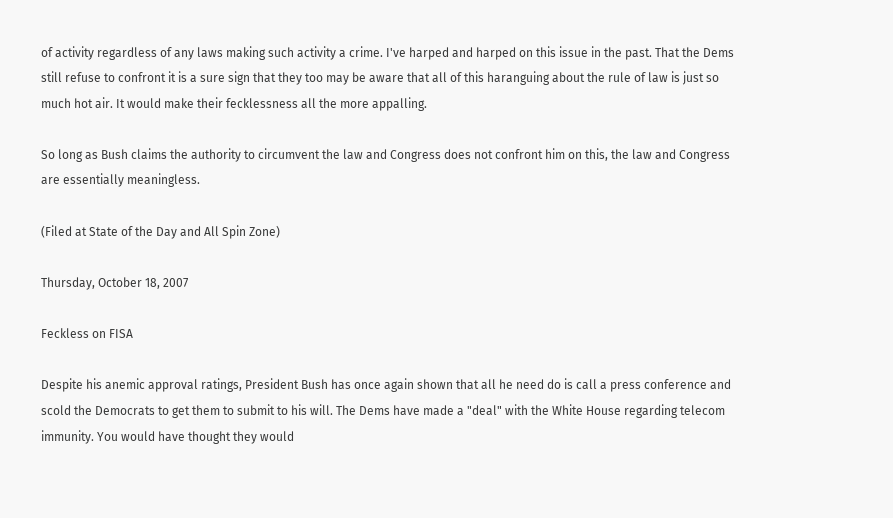of activity regardless of any laws making such activity a crime. I've harped and harped on this issue in the past. That the Dems still refuse to confront it is a sure sign that they too may be aware that all of this haranguing about the rule of law is just so much hot air. It would make their fecklessness all the more appalling.

So long as Bush claims the authority to circumvent the law and Congress does not confront him on this, the law and Congress are essentially meaningless.

(Filed at State of the Day and All Spin Zone)

Thursday, October 18, 2007

Feckless on FISA

Despite his anemic approval ratings, President Bush has once again shown that all he need do is call a press conference and scold the Democrats to get them to submit to his will. The Dems have made a "deal" with the White House regarding telecom immunity. You would have thought they would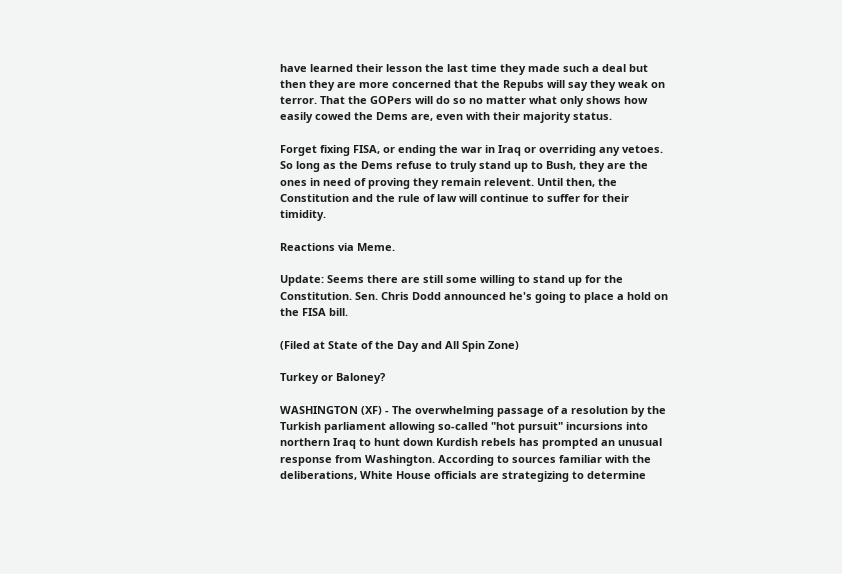have learned their lesson the last time they made such a deal but then they are more concerned that the Repubs will say they weak on terror. That the GOPers will do so no matter what only shows how easily cowed the Dems are, even with their majority status.

Forget fixing FISA, or ending the war in Iraq or overriding any vetoes. So long as the Dems refuse to truly stand up to Bush, they are the ones in need of proving they remain relevent. Until then, the Constitution and the rule of law will continue to suffer for their timidity.

Reactions via Meme.

Update: Seems there are still some willing to stand up for the Constitution. Sen. Chris Dodd announced he's going to place a hold on the FISA bill.

(Filed at State of the Day and All Spin Zone)

Turkey or Baloney?

WASHINGTON (XF) - The overwhelming passage of a resolution by the Turkish parliament allowing so-called "hot pursuit" incursions into northern Iraq to hunt down Kurdish rebels has prompted an unusual response from Washington. According to sources familiar with the deliberations, White House officials are strategizing to determine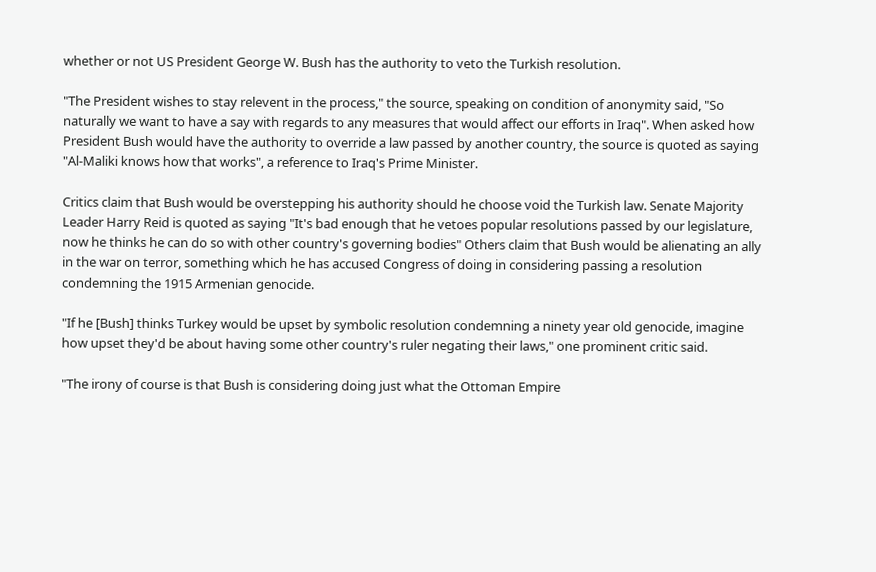whether or not US President George W. Bush has the authority to veto the Turkish resolution.

"The President wishes to stay relevent in the process," the source, speaking on condition of anonymity said, "So naturally we want to have a say with regards to any measures that would affect our efforts in Iraq". When asked how President Bush would have the authority to override a law passed by another country, the source is quoted as saying "Al-Maliki knows how that works", a reference to Iraq's Prime Minister.

Critics claim that Bush would be overstepping his authority should he choose void the Turkish law. Senate Majority Leader Harry Reid is quoted as saying "It's bad enough that he vetoes popular resolutions passed by our legislature, now he thinks he can do so with other country's governing bodies" Others claim that Bush would be alienating an ally in the war on terror, something which he has accused Congress of doing in considering passing a resolution condemning the 1915 Armenian genocide.

"If he [Bush] thinks Turkey would be upset by symbolic resolution condemning a ninety year old genocide, imagine how upset they'd be about having some other country's ruler negating their laws," one prominent critic said.

"The irony of course is that Bush is considering doing just what the Ottoman Empire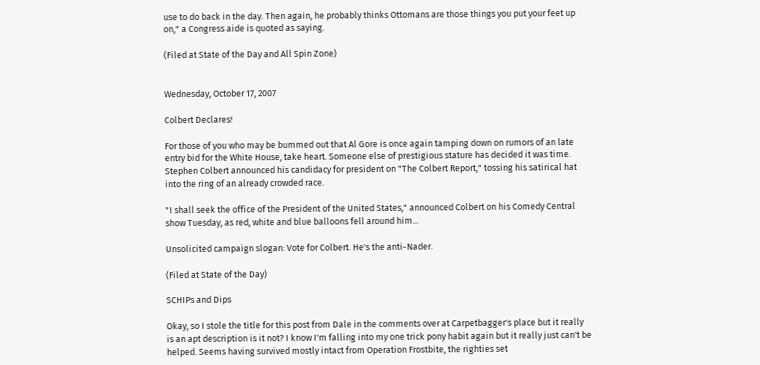use to do back in the day. Then again, he probably thinks Ottomans are those things you put your feet up on," a Congress aide is quoted as saying.

(Filed at State of the Day and All Spin Zone)


Wednesday, October 17, 2007

Colbert Declares!

For those of you who may be bummed out that Al Gore is once again tamping down on rumors of an late entry bid for the White House, take heart. Someone else of prestigious stature has decided it was time.
Stephen Colbert announced his candidacy for president on "The Colbert Report," tossing his satirical hat into the ring of an already crowded race.

"I shall seek the office of the President of the United States," announced Colbert on his Comedy Central show Tuesday, as red, white and blue balloons fell around him...

Unsolicited campaign slogan: Vote for Colbert. He's the anti-Nader.

(Filed at State of the Day)

SCHIPs and Dips

Okay, so I stole the title for this post from Dale in the comments over at Carpetbagger's place but it really is an apt description is it not? I know I'm falling into my one trick pony habit again but it really just can't be helped. Seems having survived mostly intact from Operation Frostbite, the righties set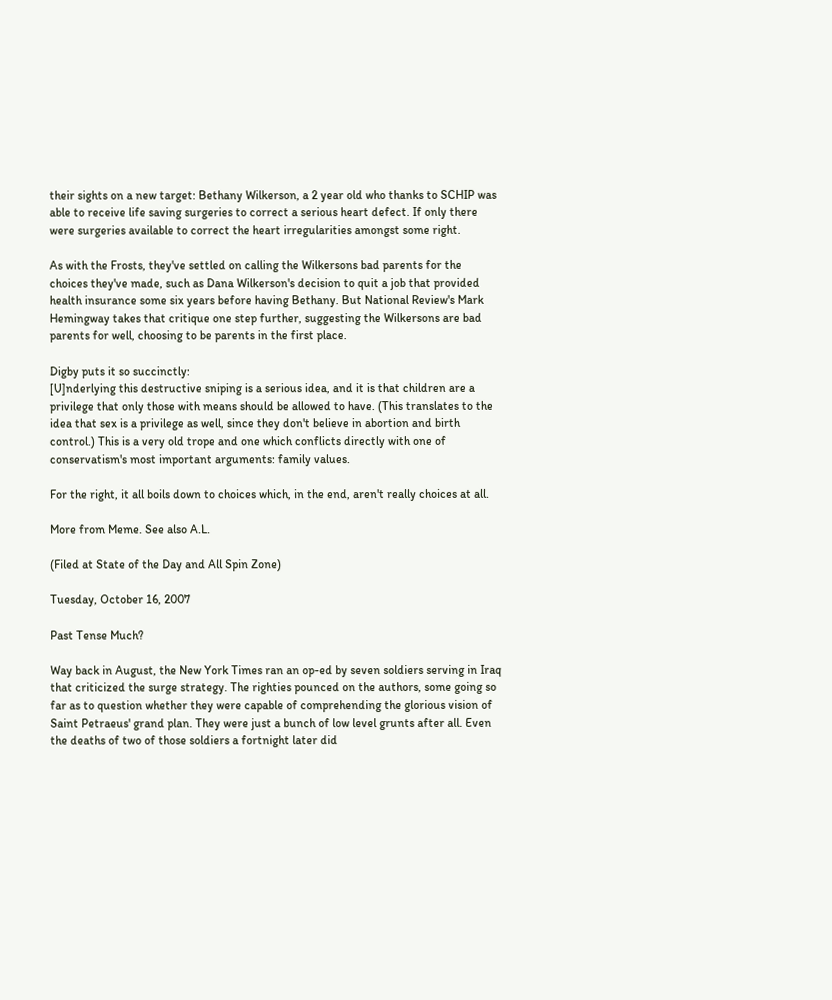their sights on a new target: Bethany Wilkerson, a 2 year old who thanks to SCHIP was able to receive life saving surgeries to correct a serious heart defect. If only there were surgeries available to correct the heart irregularities amongst some right.

As with the Frosts, they've settled on calling the Wilkersons bad parents for the choices they've made, such as Dana Wilkerson's decision to quit a job that provided health insurance some six years before having Bethany. But National Review's Mark Hemingway takes that critique one step further, suggesting the Wilkersons are bad parents for well, choosing to be parents in the first place.

Digby puts it so succinctly:
[U]nderlying this destructive sniping is a serious idea, and it is that children are a privilege that only those with means should be allowed to have. (This translates to the idea that sex is a privilege as well, since they don't believe in abortion and birth control.) This is a very old trope and one which conflicts directly with one of conservatism's most important arguments: family values.

For the right, it all boils down to choices which, in the end, aren't really choices at all.

More from Meme. See also A.L.

(Filed at State of the Day and All Spin Zone)

Tuesday, October 16, 2007

Past Tense Much?

Way back in August, the New York Times ran an op-ed by seven soldiers serving in Iraq that criticized the surge strategy. The righties pounced on the authors, some going so far as to question whether they were capable of comprehending the glorious vision of Saint Petraeus' grand plan. They were just a bunch of low level grunts after all. Even the deaths of two of those soldiers a fortnight later did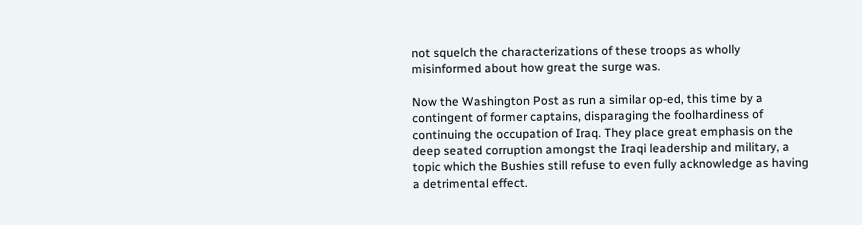not squelch the characterizations of these troops as wholly misinformed about how great the surge was.

Now the Washington Post as run a similar op-ed, this time by a contingent of former captains, disparaging the foolhardiness of continuing the occupation of Iraq. They place great emphasis on the deep seated corruption amongst the Iraqi leadership and military, a topic which the Bushies still refuse to even fully acknowledge as having a detrimental effect.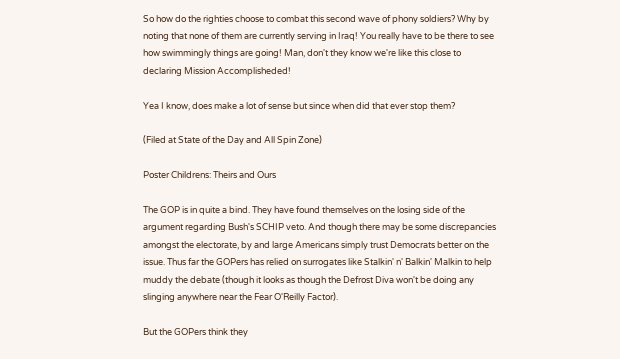So how do the righties choose to combat this second wave of phony soldiers? Why by noting that none of them are currently serving in Iraq! You really have to be there to see how swimmingly things are going! Man, don't they know we're like this close to declaring Mission Accomplisheded!

Yea I know, does make a lot of sense but since when did that ever stop them?

(Filed at State of the Day and All Spin Zone)

Poster Childrens: Theirs and Ours

The GOP is in quite a bind. They have found themselves on the losing side of the argument regarding Bush's SCHIP veto. And though there may be some discrepancies amongst the electorate, by and large Americans simply trust Democrats better on the issue. Thus far the GOPers has relied on surrogates like Stalkin' n' Balkin' Malkin to help muddy the debate (though it looks as though the Defrost Diva won't be doing any slinging anywhere near the Fear O'Reilly Factor).

But the GOPers think they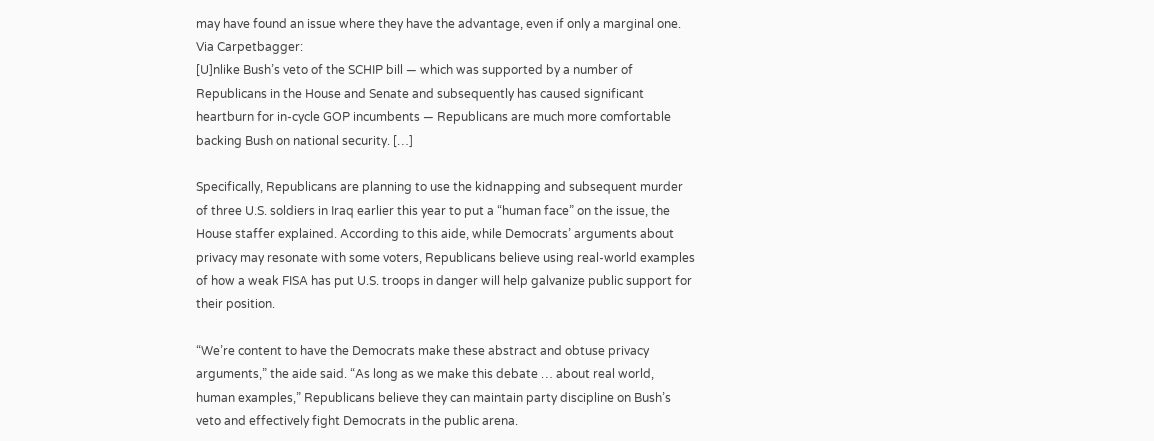may have found an issue where they have the advantage, even if only a marginal one. Via Carpetbagger:
[U]nlike Bush’s veto of the SCHIP bill — which was supported by a number of Republicans in the House and Senate and subsequently has caused significant heartburn for in-cycle GOP incumbents — Republicans are much more comfortable backing Bush on national security. […]

Specifically, Republicans are planning to use the kidnapping and subsequent murder of three U.S. soldiers in Iraq earlier this year to put a “human face” on the issue, the House staffer explained. According to this aide, while Democrats’ arguments about privacy may resonate with some voters, Republicans believe using real-world examples of how a weak FISA has put U.S. troops in danger will help galvanize public support for their position.

“We’re content to have the Democrats make these abstract and obtuse privacy arguments,” the aide said. “As long as we make this debate … about real world, human examples,” Republicans believe they can maintain party discipline on Bush’s veto and effectively fight Democrats in the public arena.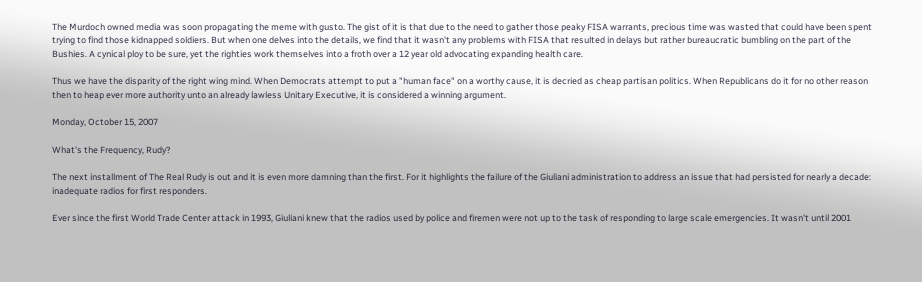The Murdoch owned media was soon propagating the meme with gusto. The gist of it is that due to the need to gather those peaky FISA warrants, precious time was wasted that could have been spent trying to find those kidnapped soldiers. But when one delves into the details, we find that it wasn't any problems with FISA that resulted in delays but rather bureaucratic bumbling on the part of the Bushies. A cynical ploy to be sure, yet the righties work themselves into a froth over a 12 year old advocating expanding health care.

Thus we have the disparity of the right wing mind. When Democrats attempt to put a "human face" on a worthy cause, it is decried as cheap partisan politics. When Republicans do it for no other reason then to heap ever more authority unto an already lawless Unitary Executive, it is considered a winning argument.

Monday, October 15, 2007

What's the Frequency, Rudy?

The next installment of The Real Rudy is out and it is even more damning than the first. For it highlights the failure of the Giuliani administration to address an issue that had persisted for nearly a decade: inadequate radios for first responders.

Ever since the first World Trade Center attack in 1993, Giuliani knew that the radios used by police and firemen were not up to the task of responding to large scale emergencies. It wasn't until 2001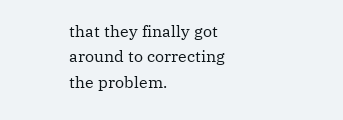that they finally got around to correcting the problem.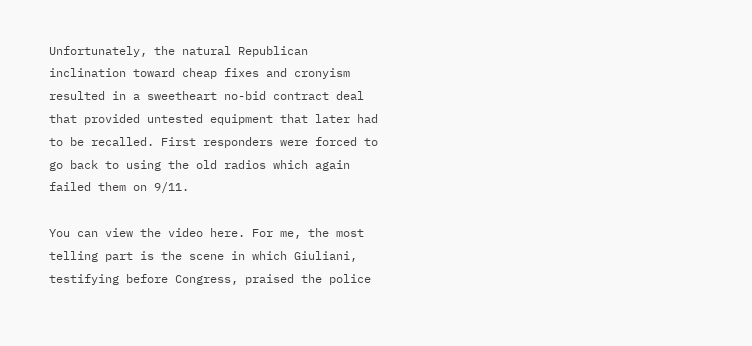Unfortunately, the natural Republican inclination toward cheap fixes and cronyism resulted in a sweetheart no-bid contract deal that provided untested equipment that later had to be recalled. First responders were forced to go back to using the old radios which again failed them on 9/11.

You can view the video here. For me, the most telling part is the scene in which Giuliani, testifying before Congress, praised the police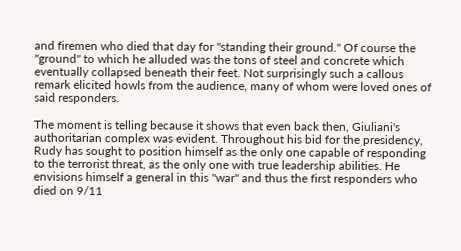and firemen who died that day for "standing their ground." Of course the "ground" to which he alluded was the tons of steel and concrete which eventually collapsed beneath their feet. Not surprisingly such a callous remark elicited howls from the audience, many of whom were loved ones of said responders.

The moment is telling because it shows that even back then, Giuliani's authoritarian complex was evident. Throughout his bid for the presidency, Rudy has sought to position himself as the only one capable of responding to the terrorist threat, as the only one with true leadership abilities. He envisions himself a general in this "war" and thus the first responders who died on 9/11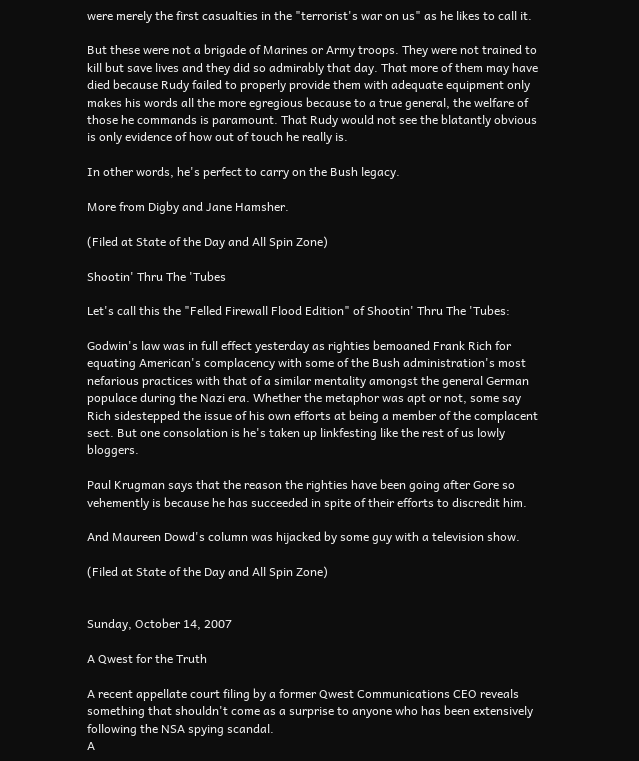were merely the first casualties in the "terrorist's war on us" as he likes to call it.

But these were not a brigade of Marines or Army troops. They were not trained to kill but save lives and they did so admirably that day. That more of them may have died because Rudy failed to properly provide them with adequate equipment only makes his words all the more egregious because to a true general, the welfare of those he commands is paramount. That Rudy would not see the blatantly obvious is only evidence of how out of touch he really is.

In other words, he's perfect to carry on the Bush legacy.

More from Digby and Jane Hamsher.

(Filed at State of the Day and All Spin Zone)

Shootin' Thru The 'Tubes

Let's call this the "Felled Firewall Flood Edition" of Shootin' Thru The 'Tubes:

Godwin's law was in full effect yesterday as righties bemoaned Frank Rich for equating American's complacency with some of the Bush administration's most nefarious practices with that of a similar mentality amongst the general German populace during the Nazi era. Whether the metaphor was apt or not, some say Rich sidestepped the issue of his own efforts at being a member of the complacent sect. But one consolation is he's taken up linkfesting like the rest of us lowly bloggers.

Paul Krugman says that the reason the righties have been going after Gore so vehemently is because he has succeeded in spite of their efforts to discredit him.

And Maureen Dowd's column was hijacked by some guy with a television show.

(Filed at State of the Day and All Spin Zone)


Sunday, October 14, 2007

A Qwest for the Truth

A recent appellate court filing by a former Qwest Communications CEO reveals something that shouldn't come as a surprise to anyone who has been extensively following the NSA spying scandal.
A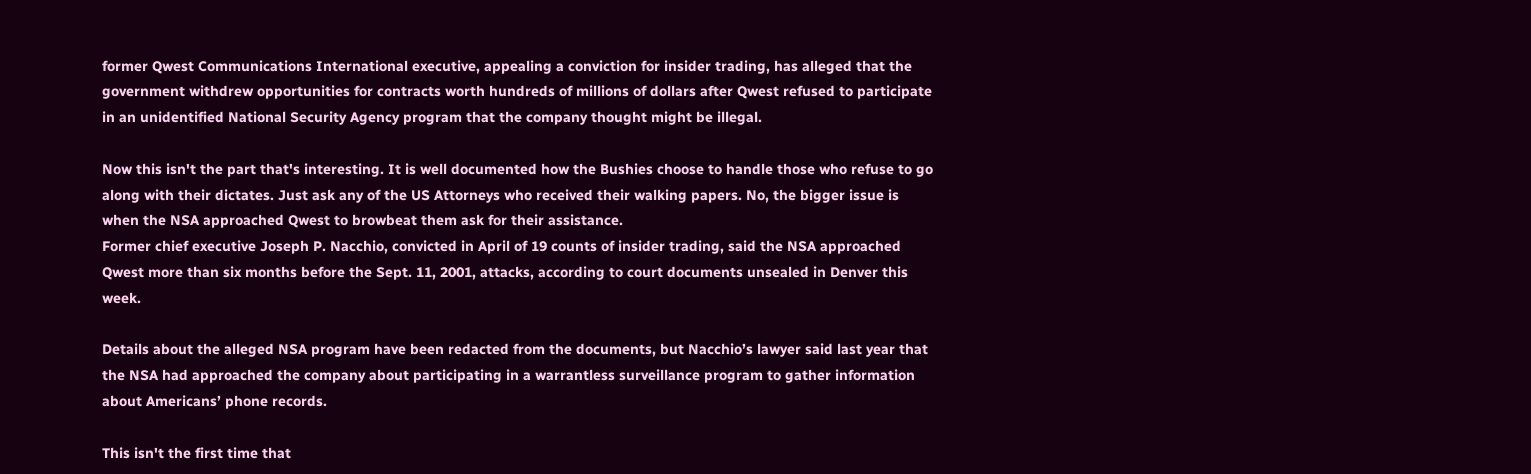former Qwest Communications International executive, appealing a conviction for insider trading, has alleged that the government withdrew opportunities for contracts worth hundreds of millions of dollars after Qwest refused to participate in an unidentified National Security Agency program that the company thought might be illegal.

Now this isn't the part that's interesting. It is well documented how the Bushies choose to handle those who refuse to go along with their dictates. Just ask any of the US Attorneys who received their walking papers. No, the bigger issue is when the NSA approached Qwest to browbeat them ask for their assistance.
Former chief executive Joseph P. Nacchio, convicted in April of 19 counts of insider trading, said the NSA approached Qwest more than six months before the Sept. 11, 2001, attacks, according to court documents unsealed in Denver this week.

Details about the alleged NSA program have been redacted from the documents, but Nacchio’s lawyer said last year that the NSA had approached the company about participating in a warrantless surveillance program to gather information about Americans’ phone records.

This isn't the first time that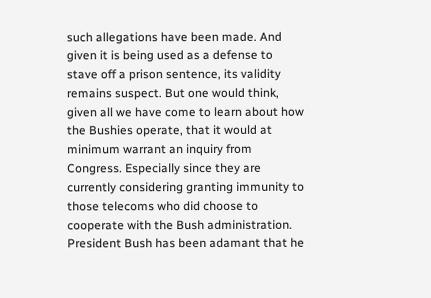such allegations have been made. And given it is being used as a defense to stave off a prison sentence, its validity remains suspect. But one would think, given all we have come to learn about how the Bushies operate, that it would at minimum warrant an inquiry from Congress. Especially since they are currently considering granting immunity to those telecoms who did choose to cooperate with the Bush administration. President Bush has been adamant that he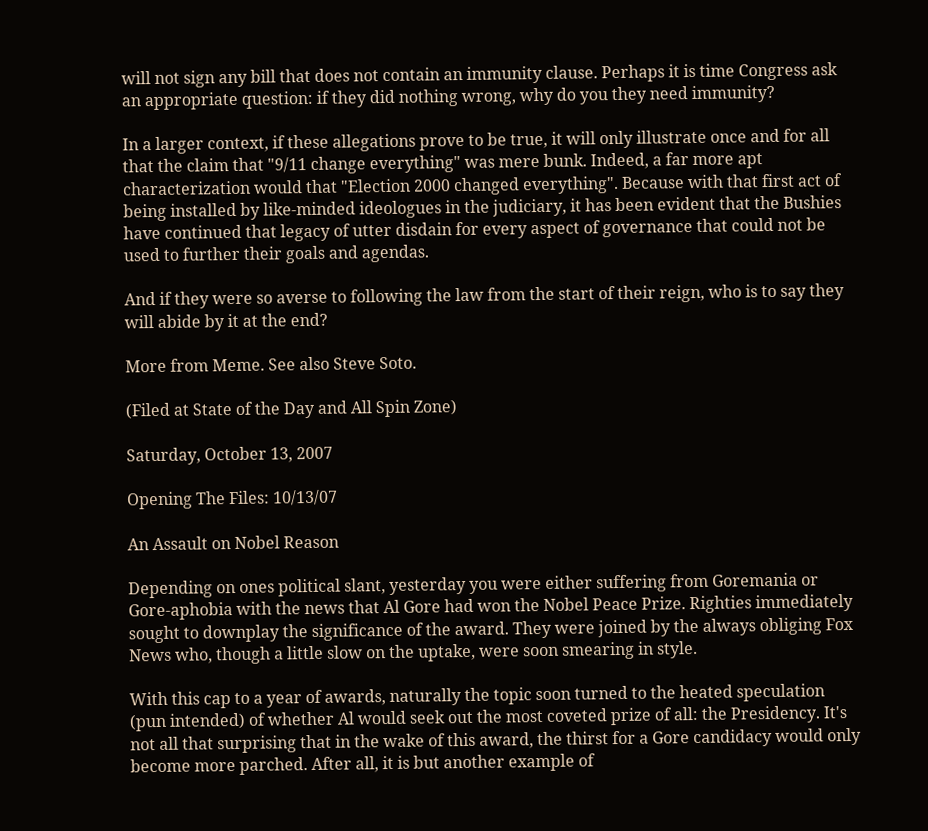will not sign any bill that does not contain an immunity clause. Perhaps it is time Congress ask an appropriate question: if they did nothing wrong, why do you they need immunity?

In a larger context, if these allegations prove to be true, it will only illustrate once and for all that the claim that "9/11 change everything" was mere bunk. Indeed, a far more apt characterization would that "Election 2000 changed everything". Because with that first act of being installed by like-minded ideologues in the judiciary, it has been evident that the Bushies have continued that legacy of utter disdain for every aspect of governance that could not be used to further their goals and agendas.

And if they were so averse to following the law from the start of their reign, who is to say they will abide by it at the end?

More from Meme. See also Steve Soto.

(Filed at State of the Day and All Spin Zone)

Saturday, October 13, 2007

Opening The Files: 10/13/07

An Assault on Nobel Reason

Depending on ones political slant, yesterday you were either suffering from Goremania or Gore-aphobia with the news that Al Gore had won the Nobel Peace Prize. Righties immediately sought to downplay the significance of the award. They were joined by the always obliging Fox News who, though a little slow on the uptake, were soon smearing in style.

With this cap to a year of awards, naturally the topic soon turned to the heated speculation (pun intended) of whether Al would seek out the most coveted prize of all: the Presidency. It's not all that surprising that in the wake of this award, the thirst for a Gore candidacy would only become more parched. After all, it is but another example of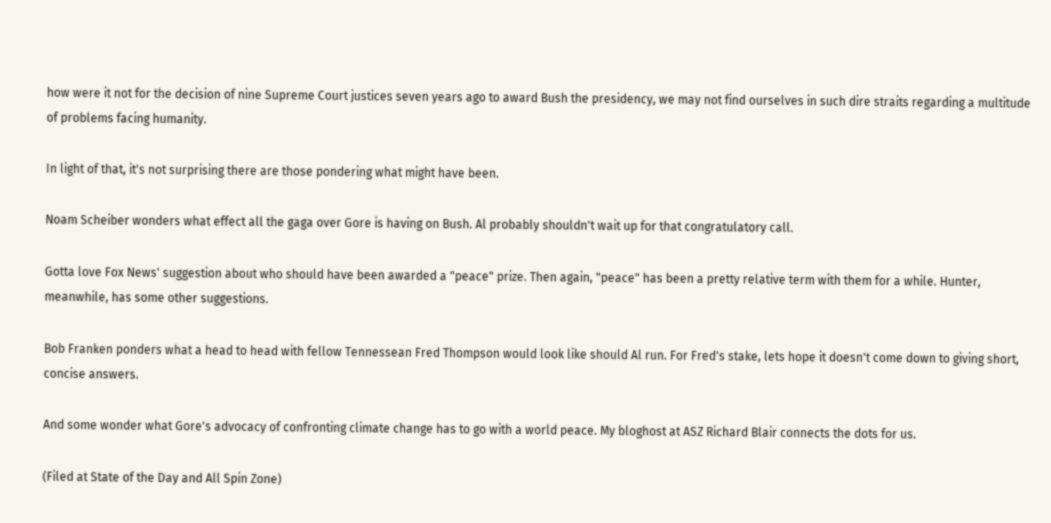how were it not for the decision of nine Supreme Court justices seven years ago to award Bush the presidency, we may not find ourselves in such dire straits regarding a multitude of problems facing humanity.

In light of that, it's not surprising there are those pondering what might have been.

Noam Scheiber wonders what effect all the gaga over Gore is having on Bush. Al probably shouldn't wait up for that congratulatory call.

Gotta love Fox News' suggestion about who should have been awarded a "peace" prize. Then again, "peace" has been a pretty relative term with them for a while. Hunter, meanwhile, has some other suggestions.

Bob Franken ponders what a head to head with fellow Tennessean Fred Thompson would look like should Al run. For Fred's stake, lets hope it doesn't come down to giving short, concise answers.

And some wonder what Gore's advocacy of confronting climate change has to go with a world peace. My bloghost at ASZ Richard Blair connects the dots for us.

(Filed at State of the Day and All Spin Zone)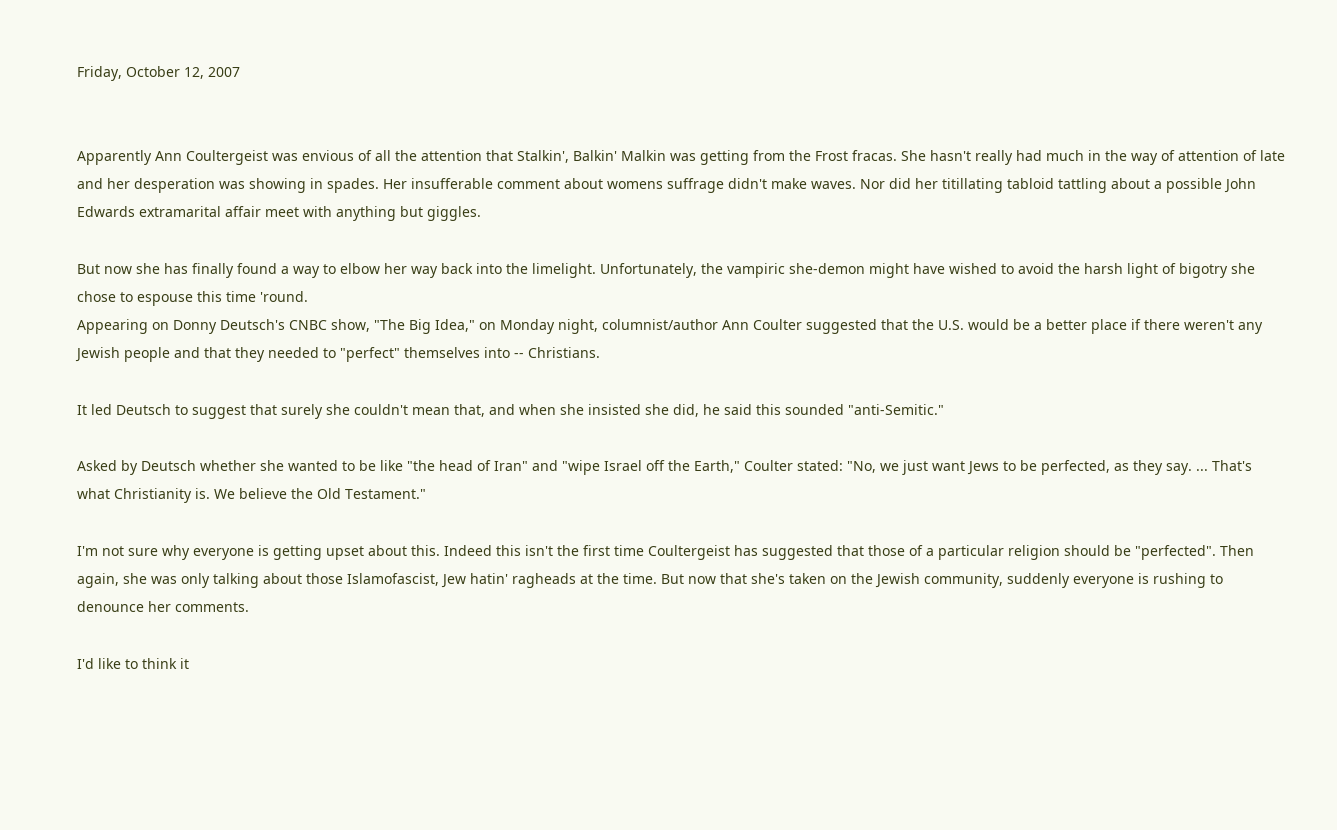Friday, October 12, 2007


Apparently Ann Coultergeist was envious of all the attention that Stalkin', Balkin' Malkin was getting from the Frost fracas. She hasn't really had much in the way of attention of late and her desperation was showing in spades. Her insufferable comment about womens suffrage didn't make waves. Nor did her titillating tabloid tattling about a possible John Edwards extramarital affair meet with anything but giggles.

But now she has finally found a way to elbow her way back into the limelight. Unfortunately, the vampiric she-demon might have wished to avoid the harsh light of bigotry she chose to espouse this time 'round.
Appearing on Donny Deutsch's CNBC show, "The Big Idea," on Monday night, columnist/author Ann Coulter suggested that the U.S. would be a better place if there weren't any Jewish people and that they needed to "perfect" themselves into -- Christians.

It led Deutsch to suggest that surely she couldn't mean that, and when she insisted she did, he said this sounded "anti-Semitic."

Asked by Deutsch whether she wanted to be like "the head of Iran" and "wipe Israel off the Earth," Coulter stated: "No, we just want Jews to be perfected, as they say. ... That's what Christianity is. We believe the Old Testament."

I'm not sure why everyone is getting upset about this. Indeed this isn't the first time Coultergeist has suggested that those of a particular religion should be "perfected". Then again, she was only talking about those Islamofascist, Jew hatin' ragheads at the time. But now that she's taken on the Jewish community, suddenly everyone is rushing to denounce her comments.

I'd like to think it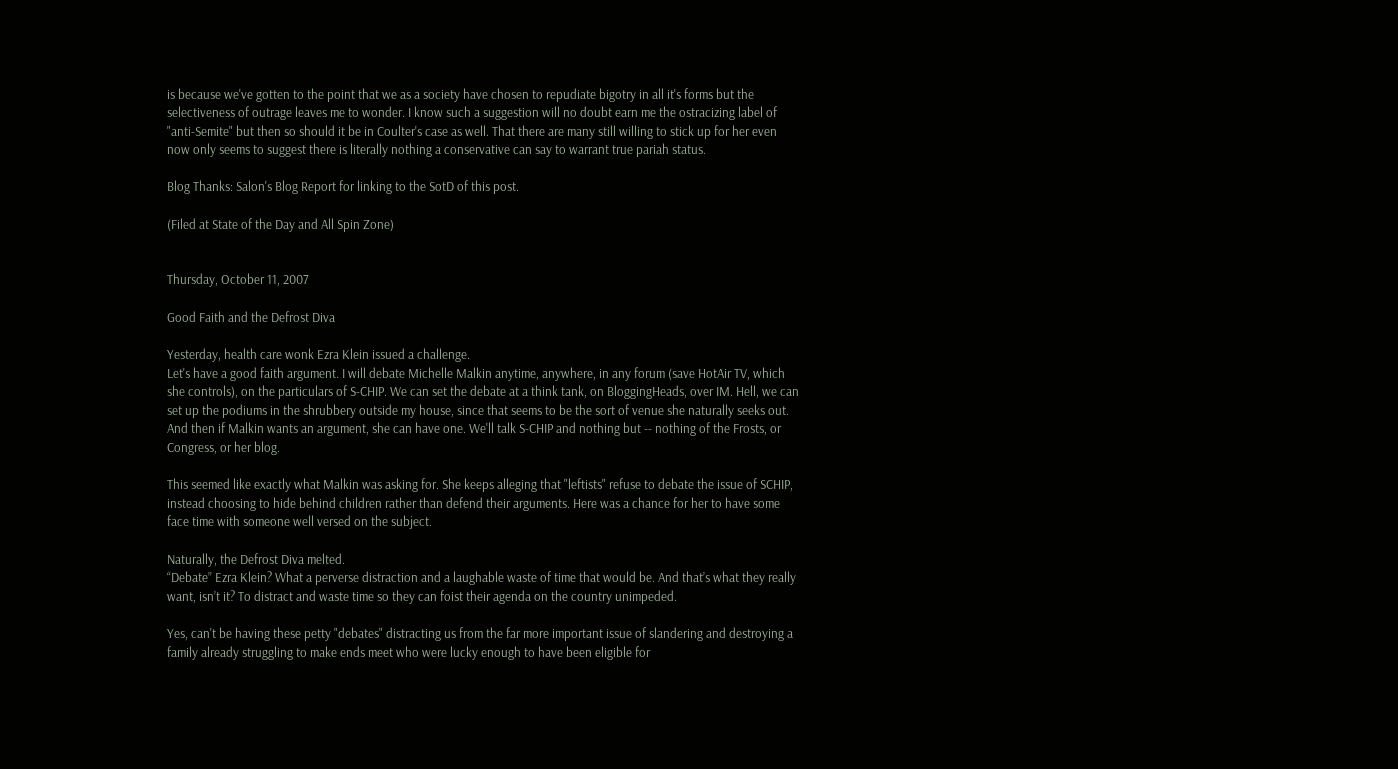is because we've gotten to the point that we as a society have chosen to repudiate bigotry in all it's forms but the selectiveness of outrage leaves me to wonder. I know such a suggestion will no doubt earn me the ostracizing label of "anti-Semite" but then so should it be in Coulter's case as well. That there are many still willing to stick up for her even now only seems to suggest there is literally nothing a conservative can say to warrant true pariah status.

Blog Thanks: Salon's Blog Report for linking to the SotD of this post.

(Filed at State of the Day and All Spin Zone)


Thursday, October 11, 2007

Good Faith and the Defrost Diva

Yesterday, health care wonk Ezra Klein issued a challenge.
Let's have a good faith argument. I will debate Michelle Malkin anytime, anywhere, in any forum (save HotAir TV, which she controls), on the particulars of S-CHIP. We can set the debate at a think tank, on BloggingHeads, over IM. Hell, we can set up the podiums in the shrubbery outside my house, since that seems to be the sort of venue she naturally seeks out. And then if Malkin wants an argument, she can have one. We'll talk S-CHIP and nothing but -- nothing of the Frosts, or Congress, or her blog.

This seemed like exactly what Malkin was asking for. She keeps alleging that "leftists" refuse to debate the issue of SCHIP, instead choosing to hide behind children rather than defend their arguments. Here was a chance for her to have some face time with someone well versed on the subject.

Naturally, the Defrost Diva melted.
“Debate” Ezra Klein? What a perverse distraction and a laughable waste of time that would be. And that’s what they really want, isn’t it? To distract and waste time so they can foist their agenda on the country unimpeded.

Yes, can't be having these petty "debates" distracting us from the far more important issue of slandering and destroying a family already struggling to make ends meet who were lucky enough to have been eligible for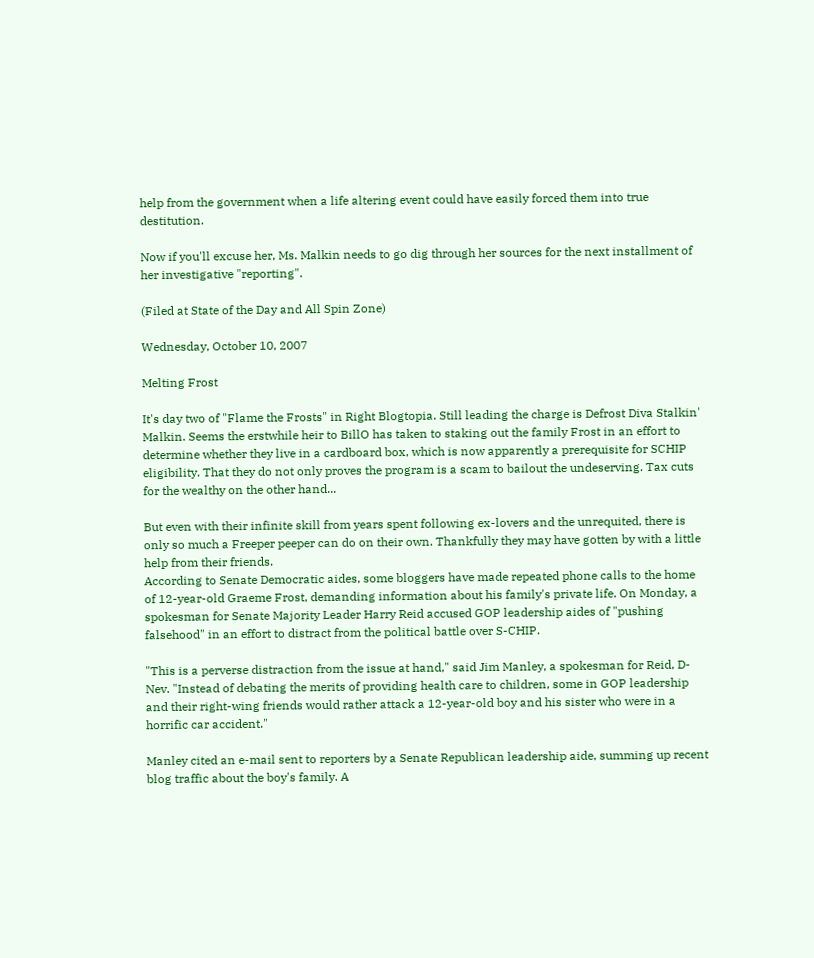help from the government when a life altering event could have easily forced them into true destitution.

Now if you'll excuse her, Ms. Malkin needs to go dig through her sources for the next installment of her investigative "reporting".

(Filed at State of the Day and All Spin Zone)

Wednesday, October 10, 2007

Melting Frost

It's day two of "Flame the Frosts" in Right Blogtopia. Still leading the charge is Defrost Diva Stalkin' Malkin. Seems the erstwhile heir to BillO has taken to staking out the family Frost in an effort to determine whether they live in a cardboard box, which is now apparently a prerequisite for SCHIP eligibility. That they do not only proves the program is a scam to bailout the undeserving. Tax cuts for the wealthy on the other hand...

But even with their infinite skill from years spent following ex-lovers and the unrequited, there is only so much a Freeper peeper can do on their own. Thankfully they may have gotten by with a little help from their friends.
According to Senate Democratic aides, some bloggers have made repeated phone calls to the home of 12-year-old Graeme Frost, demanding information about his family's private life. On Monday, a spokesman for Senate Majority Leader Harry Reid accused GOP leadership aides of "pushing falsehood" in an effort to distract from the political battle over S-CHIP.

"This is a perverse distraction from the issue at hand," said Jim Manley, a spokesman for Reid, D-Nev. "Instead of debating the merits of providing health care to children, some in GOP leadership and their right-wing friends would rather attack a 12-year-old boy and his sister who were in a horrific car accident."

Manley cited an e-mail sent to reporters by a Senate Republican leadership aide, summing up recent blog traffic about the boy's family. A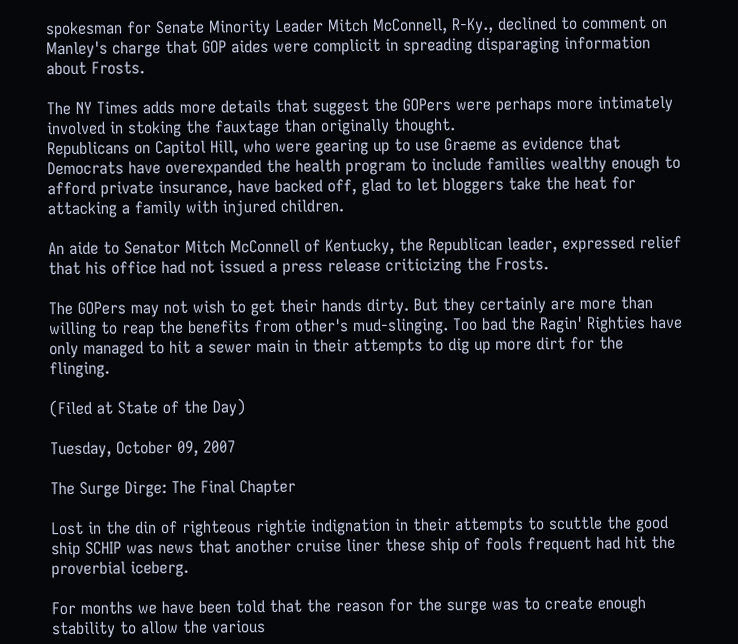spokesman for Senate Minority Leader Mitch McConnell, R-Ky., declined to comment on Manley's charge that GOP aides were complicit in spreading disparaging information about Frosts.

The NY Times adds more details that suggest the GOPers were perhaps more intimately involved in stoking the fauxtage than originally thought.
Republicans on Capitol Hill, who were gearing up to use Graeme as evidence that Democrats have overexpanded the health program to include families wealthy enough to afford private insurance, have backed off, glad to let bloggers take the heat for attacking a family with injured children.

An aide to Senator Mitch McConnell of Kentucky, the Republican leader, expressed relief that his office had not issued a press release criticizing the Frosts.

The GOPers may not wish to get their hands dirty. But they certainly are more than willing to reap the benefits from other's mud-slinging. Too bad the Ragin' Righties have only managed to hit a sewer main in their attempts to dig up more dirt for the flinging.

(Filed at State of the Day)

Tuesday, October 09, 2007

The Surge Dirge: The Final Chapter

Lost in the din of righteous rightie indignation in their attempts to scuttle the good ship SCHIP was news that another cruise liner these ship of fools frequent had hit the proverbial iceberg.

For months we have been told that the reason for the surge was to create enough stability to allow the various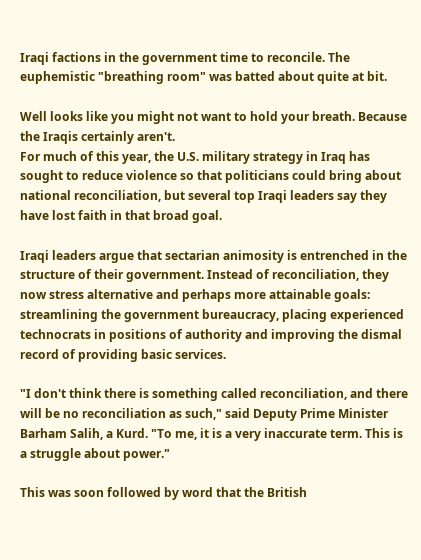Iraqi factions in the government time to reconcile. The euphemistic "breathing room" was batted about quite at bit.

Well looks like you might not want to hold your breath. Because the Iraqis certainly aren't.
For much of this year, the U.S. military strategy in Iraq has sought to reduce violence so that politicians could bring about national reconciliation, but several top Iraqi leaders say they have lost faith in that broad goal.

Iraqi leaders argue that sectarian animosity is entrenched in the structure of their government. Instead of reconciliation, they now stress alternative and perhaps more attainable goals: streamlining the government bureaucracy, placing experienced technocrats in positions of authority and improving the dismal record of providing basic services.

"I don't think there is something called reconciliation, and there will be no reconciliation as such," said Deputy Prime Minister Barham Salih, a Kurd. "To me, it is a very inaccurate term. This is a struggle about power."

This was soon followed by word that the British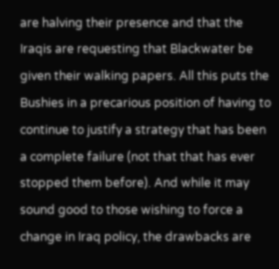are halving their presence and that the Iraqis are requesting that Blackwater be given their walking papers. All this puts the Bushies in a precarious position of having to continue to justify a strategy that has been a complete failure (not that that has ever stopped them before). And while it may sound good to those wishing to force a change in Iraq policy, the drawbacks are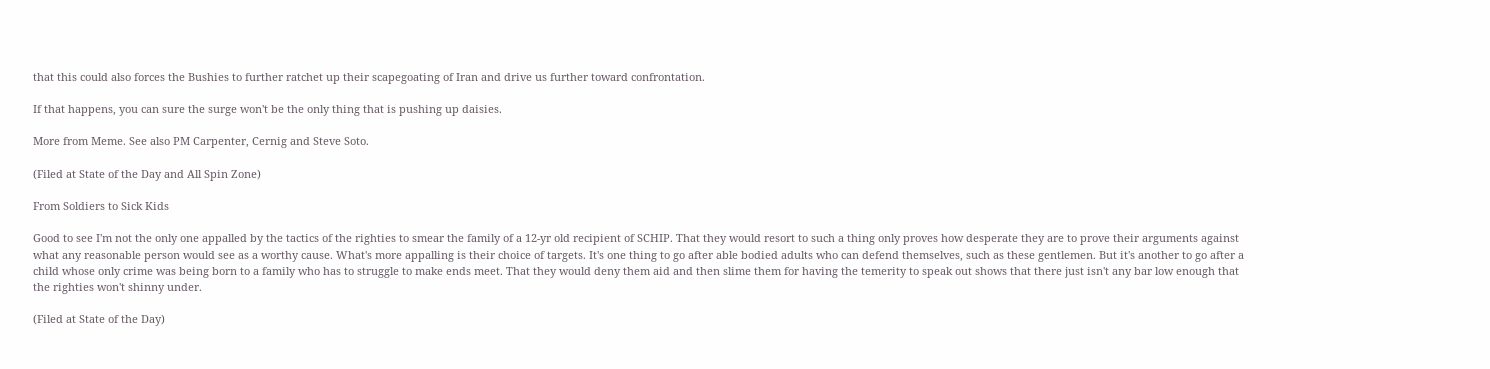that this could also forces the Bushies to further ratchet up their scapegoating of Iran and drive us further toward confrontation.

If that happens, you can sure the surge won't be the only thing that is pushing up daisies.

More from Meme. See also PM Carpenter, Cernig and Steve Soto.

(Filed at State of the Day and All Spin Zone)

From Soldiers to Sick Kids

Good to see I'm not the only one appalled by the tactics of the righties to smear the family of a 12-yr old recipient of SCHIP. That they would resort to such a thing only proves how desperate they are to prove their arguments against what any reasonable person would see as a worthy cause. What's more appalling is their choice of targets. It's one thing to go after able bodied adults who can defend themselves, such as these gentlemen. But it's another to go after a child whose only crime was being born to a family who has to struggle to make ends meet. That they would deny them aid and then slime them for having the temerity to speak out shows that there just isn't any bar low enough that the righties won't shinny under.

(Filed at State of the Day)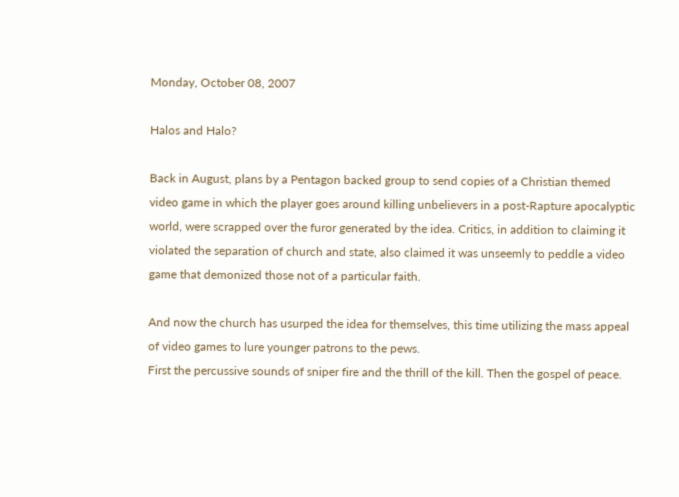Monday, October 08, 2007

Halos and Halo?

Back in August, plans by a Pentagon backed group to send copies of a Christian themed video game in which the player goes around killing unbelievers in a post-Rapture apocalyptic world, were scrapped over the furor generated by the idea. Critics, in addition to claiming it violated the separation of church and state, also claimed it was unseemly to peddle a video game that demonized those not of a particular faith.

And now the church has usurped the idea for themselves, this time utilizing the mass appeal of video games to lure younger patrons to the pews.
First the percussive sounds of sniper fire and the thrill of the kill. Then the gospel of peace.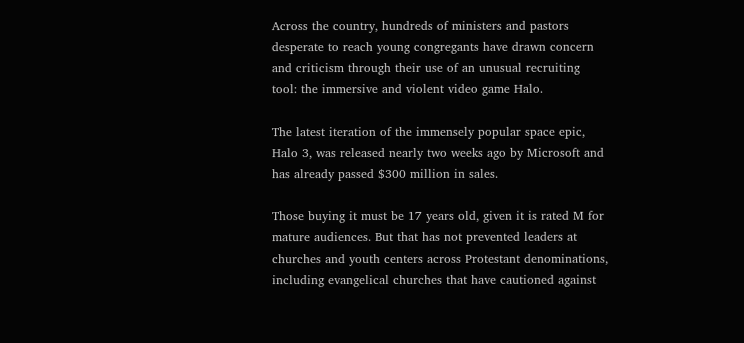Across the country, hundreds of ministers and pastors desperate to reach young congregants have drawn concern and criticism through their use of an unusual recruiting tool: the immersive and violent video game Halo.

The latest iteration of the immensely popular space epic, Halo 3, was released nearly two weeks ago by Microsoft and has already passed $300 million in sales.

Those buying it must be 17 years old, given it is rated M for mature audiences. But that has not prevented leaders at churches and youth centers across Protestant denominations, including evangelical churches that have cautioned against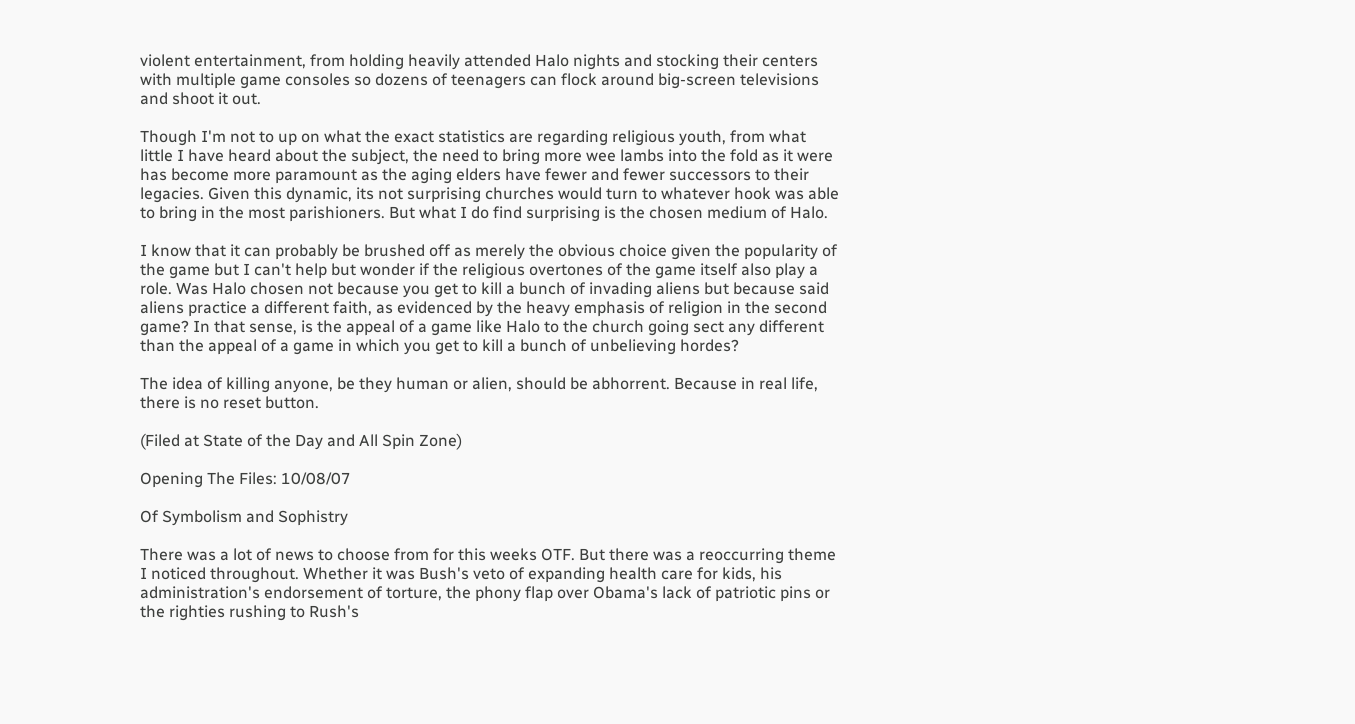violent entertainment, from holding heavily attended Halo nights and stocking their centers with multiple game consoles so dozens of teenagers can flock around big-screen televisions and shoot it out.

Though I'm not to up on what the exact statistics are regarding religious youth, from what little I have heard about the subject, the need to bring more wee lambs into the fold as it were has become more paramount as the aging elders have fewer and fewer successors to their legacies. Given this dynamic, its not surprising churches would turn to whatever hook was able to bring in the most parishioners. But what I do find surprising is the chosen medium of Halo.

I know that it can probably be brushed off as merely the obvious choice given the popularity of the game but I can't help but wonder if the religious overtones of the game itself also play a role. Was Halo chosen not because you get to kill a bunch of invading aliens but because said aliens practice a different faith, as evidenced by the heavy emphasis of religion in the second game? In that sense, is the appeal of a game like Halo to the church going sect any different than the appeal of a game in which you get to kill a bunch of unbelieving hordes?

The idea of killing anyone, be they human or alien, should be abhorrent. Because in real life, there is no reset button.

(Filed at State of the Day and All Spin Zone)

Opening The Files: 10/08/07

Of Symbolism and Sophistry

There was a lot of news to choose from for this weeks OTF. But there was a reoccurring theme I noticed throughout. Whether it was Bush's veto of expanding health care for kids, his administration's endorsement of torture, the phony flap over Obama's lack of patriotic pins or the righties rushing to Rush's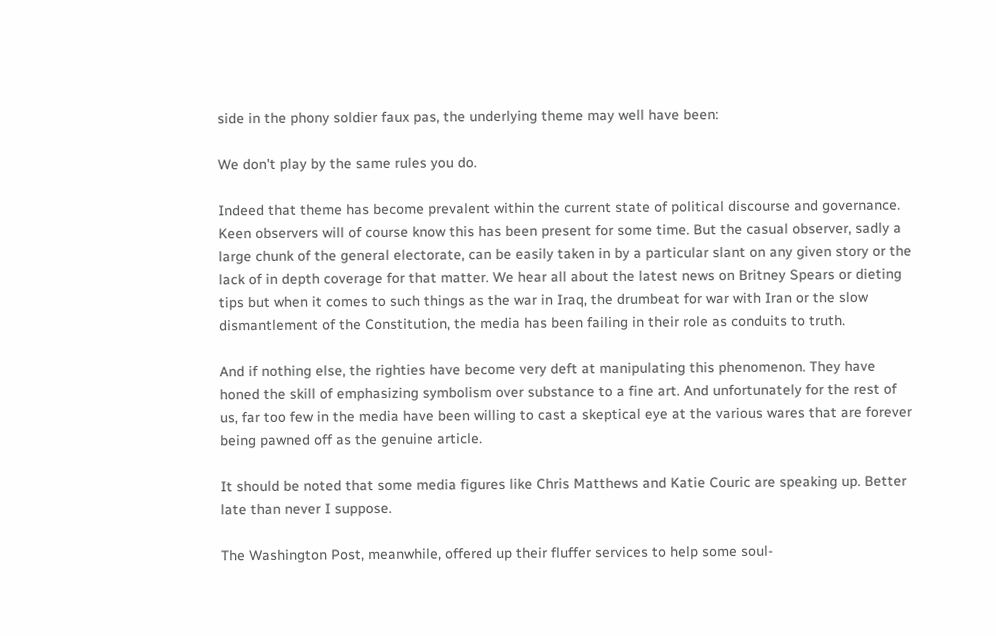side in the phony soldier faux pas, the underlying theme may well have been:

We don't play by the same rules you do.

Indeed that theme has become prevalent within the current state of political discourse and governance. Keen observers will of course know this has been present for some time. But the casual observer, sadly a large chunk of the general electorate, can be easily taken in by a particular slant on any given story or the lack of in depth coverage for that matter. We hear all about the latest news on Britney Spears or dieting tips but when it comes to such things as the war in Iraq, the drumbeat for war with Iran or the slow dismantlement of the Constitution, the media has been failing in their role as conduits to truth.

And if nothing else, the righties have become very deft at manipulating this phenomenon. They have honed the skill of emphasizing symbolism over substance to a fine art. And unfortunately for the rest of us, far too few in the media have been willing to cast a skeptical eye at the various wares that are forever being pawned off as the genuine article.

It should be noted that some media figures like Chris Matthews and Katie Couric are speaking up. Better late than never I suppose.

The Washington Post, meanwhile, offered up their fluffer services to help some soul-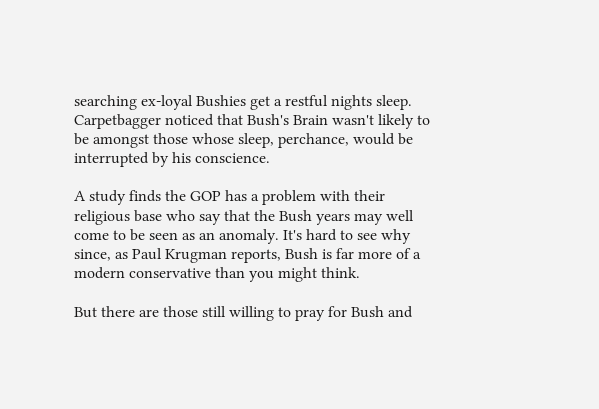searching ex-loyal Bushies get a restful nights sleep. Carpetbagger noticed that Bush's Brain wasn't likely to be amongst those whose sleep, perchance, would be interrupted by his conscience.

A study finds the GOP has a problem with their religious base who say that the Bush years may well come to be seen as an anomaly. It's hard to see why since, as Paul Krugman reports, Bush is far more of a modern conservative than you might think.

But there are those still willing to pray for Bush and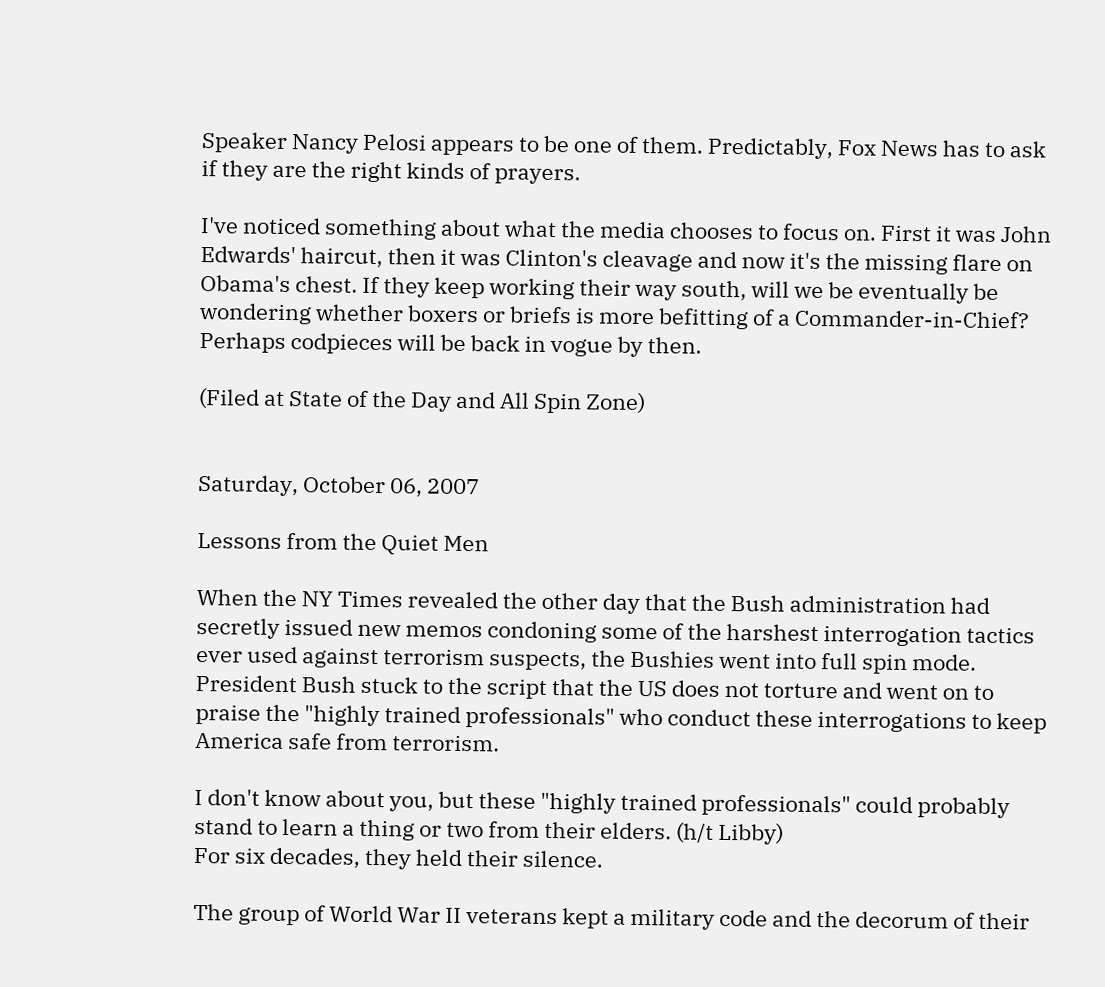Speaker Nancy Pelosi appears to be one of them. Predictably, Fox News has to ask if they are the right kinds of prayers.

I've noticed something about what the media chooses to focus on. First it was John Edwards' haircut, then it was Clinton's cleavage and now it's the missing flare on Obama's chest. If they keep working their way south, will we be eventually be wondering whether boxers or briefs is more befitting of a Commander-in-Chief? Perhaps codpieces will be back in vogue by then.

(Filed at State of the Day and All Spin Zone)


Saturday, October 06, 2007

Lessons from the Quiet Men

When the NY Times revealed the other day that the Bush administration had secretly issued new memos condoning some of the harshest interrogation tactics ever used against terrorism suspects, the Bushies went into full spin mode. President Bush stuck to the script that the US does not torture and went on to praise the "highly trained professionals" who conduct these interrogations to keep America safe from terrorism.

I don't know about you, but these "highly trained professionals" could probably stand to learn a thing or two from their elders. (h/t Libby)
For six decades, they held their silence.

The group of World War II veterans kept a military code and the decorum of their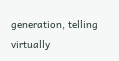generation, telling virtually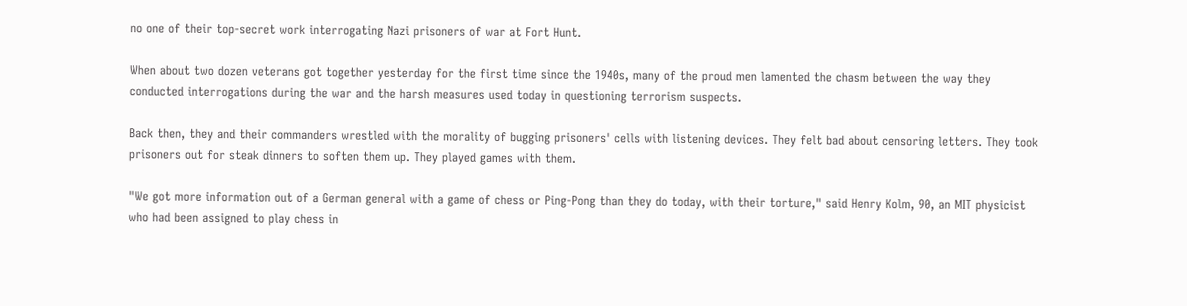no one of their top-secret work interrogating Nazi prisoners of war at Fort Hunt.

When about two dozen veterans got together yesterday for the first time since the 1940s, many of the proud men lamented the chasm between the way they conducted interrogations during the war and the harsh measures used today in questioning terrorism suspects.

Back then, they and their commanders wrestled with the morality of bugging prisoners' cells with listening devices. They felt bad about censoring letters. They took prisoners out for steak dinners to soften them up. They played games with them.

"We got more information out of a German general with a game of chess or Ping-Pong than they do today, with their torture," said Henry Kolm, 90, an MIT physicist who had been assigned to play chess in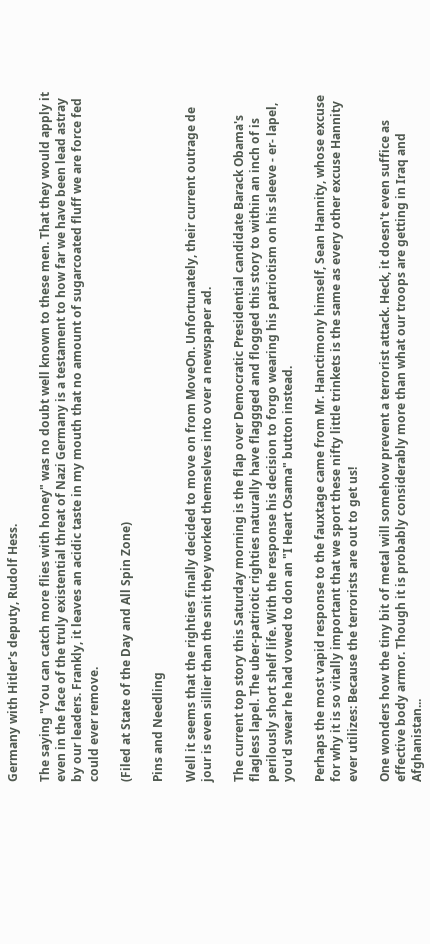Germany with Hitler's deputy, Rudolf Hess.

The saying "You can catch more flies with honey" was no doubt well known to these men. That they would apply it even in the face of the truly existential threat of Nazi Germany is a testament to how far we have been lead astray by our leaders. Frankly, it leaves an acidic taste in my mouth that no amount of sugarcoated fluff we are force fed could ever remove.

(Filed at State of the Day and All Spin Zone)

Pins and Needling

Well it seems that the righties finally decided to move on from MoveOn. Unfortunately, their current outrage de jour is even sillier than the snit they worked themselves into over a newspaper ad.

The current top story this Saturday morning is the flap over Democratic Presidential candidate Barack Obama's flagless lapel. The uber-patriotic righties naturally have flaggged and flogged this story to within an inch of is perilously short shelf life. With the response his decision to forgo wearing his patriotism on his sleeve - er- lapel, you'd swear he had vowed to don an "I Heart Osama" button instead.

Perhaps the most vapid response to the fauxtage came from Mr. Hanctimony himself, Sean Hannity, whose excuse for why it is so vitally important that we sport these nifty little trinkets is the same as every other excuse Hannity ever utilizes: Because the terrorists are out to get us!

One wonders how the tiny bit of metal will somehow prevent a terrorist attack. Heck, it doesn't even suffice as effective body armor. Though it is probably considerably more than what our troops are getting in Iraq and Afghanistan...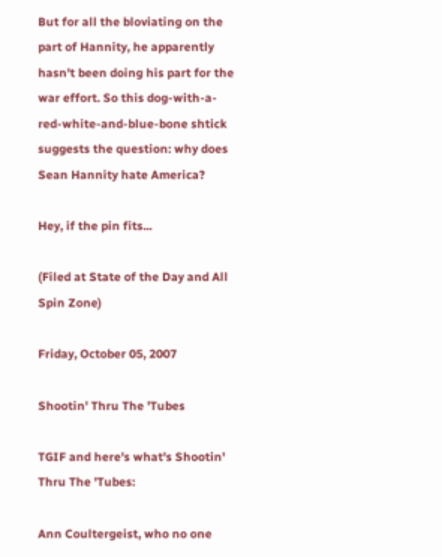But for all the bloviating on the part of Hannity, he apparently hasn't been doing his part for the war effort. So this dog-with-a-red-white-and-blue-bone shtick suggests the question: why does Sean Hannity hate America?

Hey, if the pin fits...

(Filed at State of the Day and All Spin Zone)

Friday, October 05, 2007

Shootin' Thru The 'Tubes

TGIF and here's what's Shootin' Thru The 'Tubes:

Ann Coultergeist, who no one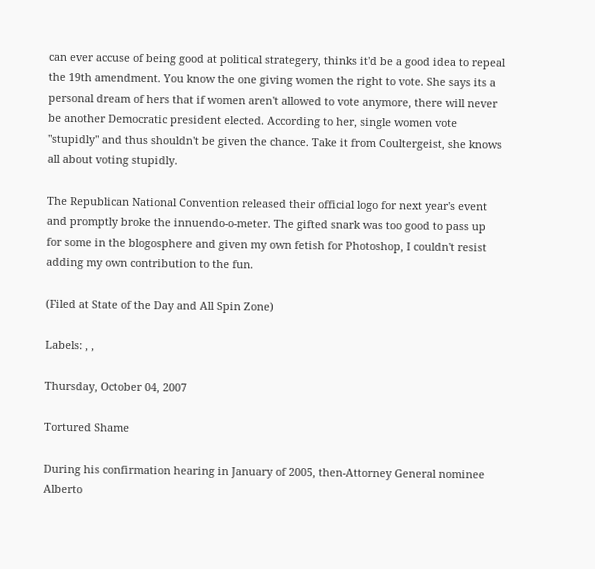can ever accuse of being good at political strategery, thinks it'd be a good idea to repeal the 19th amendment. You know the one giving women the right to vote. She says its a personal dream of hers that if women aren't allowed to vote anymore, there will never be another Democratic president elected. According to her, single women vote "stupidly" and thus shouldn't be given the chance. Take it from Coultergeist, she knows all about voting stupidly.

The Republican National Convention released their official logo for next year's event and promptly broke the innuendo-o-meter. The gifted snark was too good to pass up for some in the blogosphere and given my own fetish for Photoshop, I couldn't resist adding my own contribution to the fun.

(Filed at State of the Day and All Spin Zone)

Labels: , ,

Thursday, October 04, 2007

Tortured Shame

During his confirmation hearing in January of 2005, then-Attorney General nominee Alberto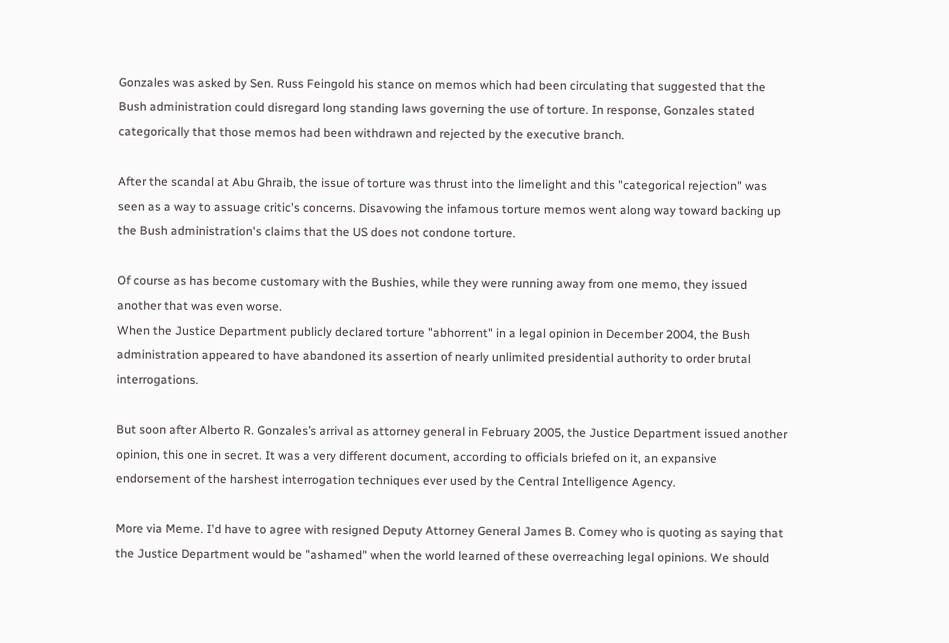Gonzales was asked by Sen. Russ Feingold his stance on memos which had been circulating that suggested that the Bush administration could disregard long standing laws governing the use of torture. In response, Gonzales stated categorically that those memos had been withdrawn and rejected by the executive branch.

After the scandal at Abu Ghraib, the issue of torture was thrust into the limelight and this "categorical rejection" was seen as a way to assuage critic's concerns. Disavowing the infamous torture memos went along way toward backing up the Bush administration's claims that the US does not condone torture.

Of course as has become customary with the Bushies, while they were running away from one memo, they issued another that was even worse.
When the Justice Department publicly declared torture "abhorrent" in a legal opinion in December 2004, the Bush administration appeared to have abandoned its assertion of nearly unlimited presidential authority to order brutal interrogations.

But soon after Alberto R. Gonzales’s arrival as attorney general in February 2005, the Justice Department issued another opinion, this one in secret. It was a very different document, according to officials briefed on it, an expansive endorsement of the harshest interrogation techniques ever used by the Central Intelligence Agency.

More via Meme. I'd have to agree with resigned Deputy Attorney General James B. Comey who is quoting as saying that the Justice Department would be "ashamed" when the world learned of these overreaching legal opinions. We should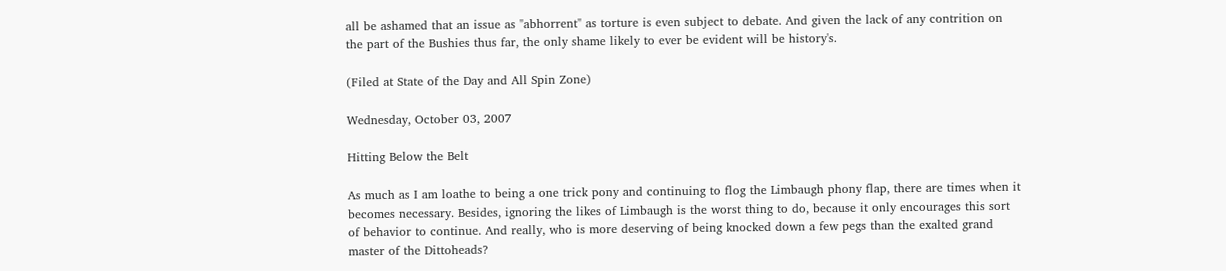all be ashamed that an issue as "abhorrent" as torture is even subject to debate. And given the lack of any contrition on the part of the Bushies thus far, the only shame likely to ever be evident will be history's.

(Filed at State of the Day and All Spin Zone)

Wednesday, October 03, 2007

Hitting Below the Belt

As much as I am loathe to being a one trick pony and continuing to flog the Limbaugh phony flap, there are times when it becomes necessary. Besides, ignoring the likes of Limbaugh is the worst thing to do, because it only encourages this sort of behavior to continue. And really, who is more deserving of being knocked down a few pegs than the exalted grand master of the Dittoheads?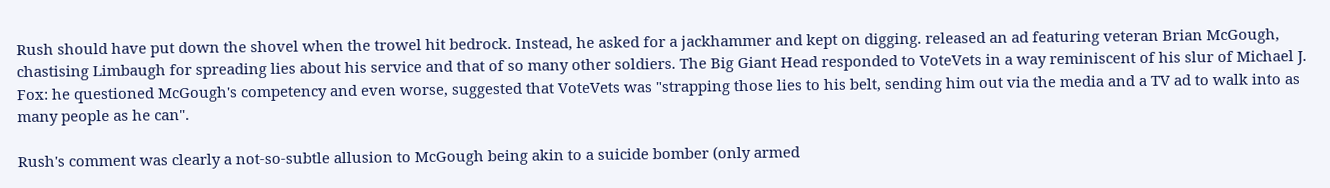Rush should have put down the shovel when the trowel hit bedrock. Instead, he asked for a jackhammer and kept on digging. released an ad featuring veteran Brian McGough, chastising Limbaugh for spreading lies about his service and that of so many other soldiers. The Big Giant Head responded to VoteVets in a way reminiscent of his slur of Michael J. Fox: he questioned McGough's competency and even worse, suggested that VoteVets was "strapping those lies to his belt, sending him out via the media and a TV ad to walk into as many people as he can".

Rush's comment was clearly a not-so-subtle allusion to McGough being akin to a suicide bomber (only armed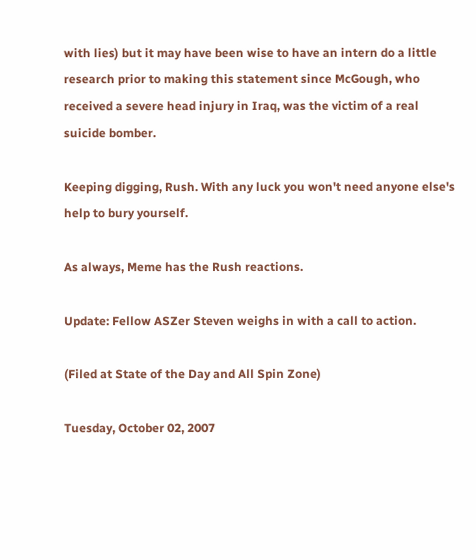with lies) but it may have been wise to have an intern do a little research prior to making this statement since McGough, who received a severe head injury in Iraq, was the victim of a real suicide bomber.

Keeping digging, Rush. With any luck you won't need anyone else's help to bury yourself.

As always, Meme has the Rush reactions.

Update: Fellow ASZer Steven weighs in with a call to action.

(Filed at State of the Day and All Spin Zone)

Tuesday, October 02, 2007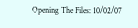Opening The Files: 10/02/07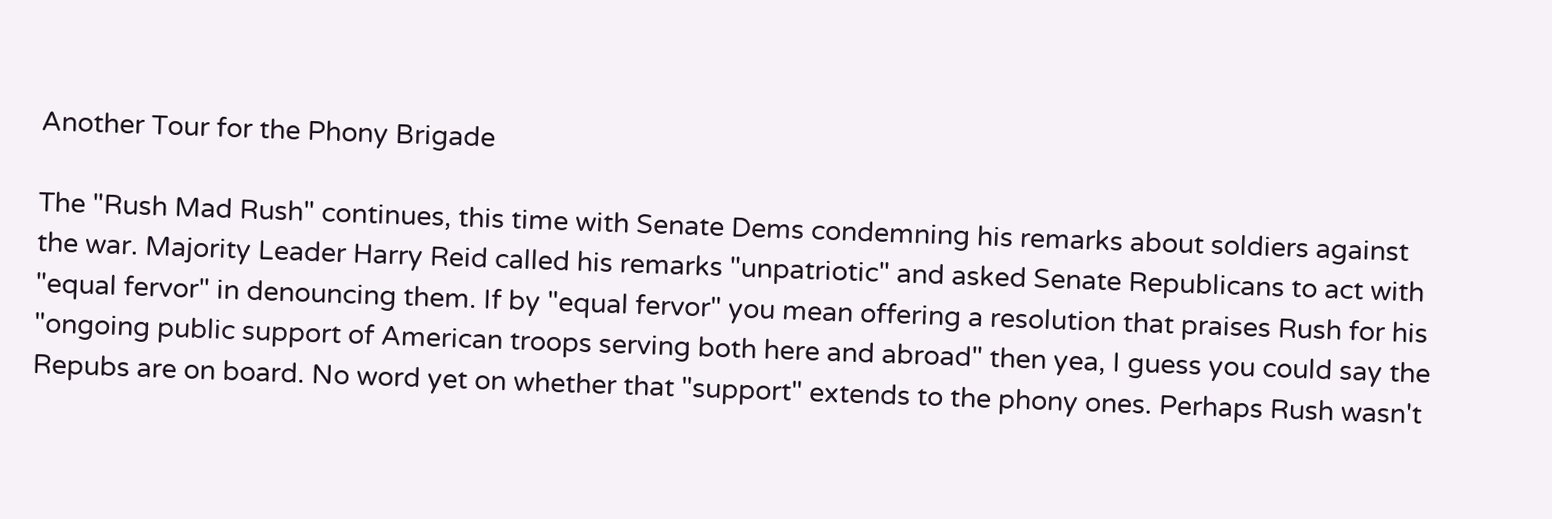Another Tour for the Phony Brigade

The "Rush Mad Rush" continues, this time with Senate Dems condemning his remarks about soldiers against the war. Majority Leader Harry Reid called his remarks "unpatriotic" and asked Senate Republicans to act with "equal fervor" in denouncing them. If by "equal fervor" you mean offering a resolution that praises Rush for his "ongoing public support of American troops serving both here and abroad" then yea, I guess you could say the Repubs are on board. No word yet on whether that "support" extends to the phony ones. Perhaps Rush wasn't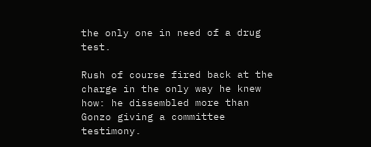the only one in need of a drug test.

Rush of course fired back at the charge in the only way he knew how: he dissembled more than Gonzo giving a committee testimony.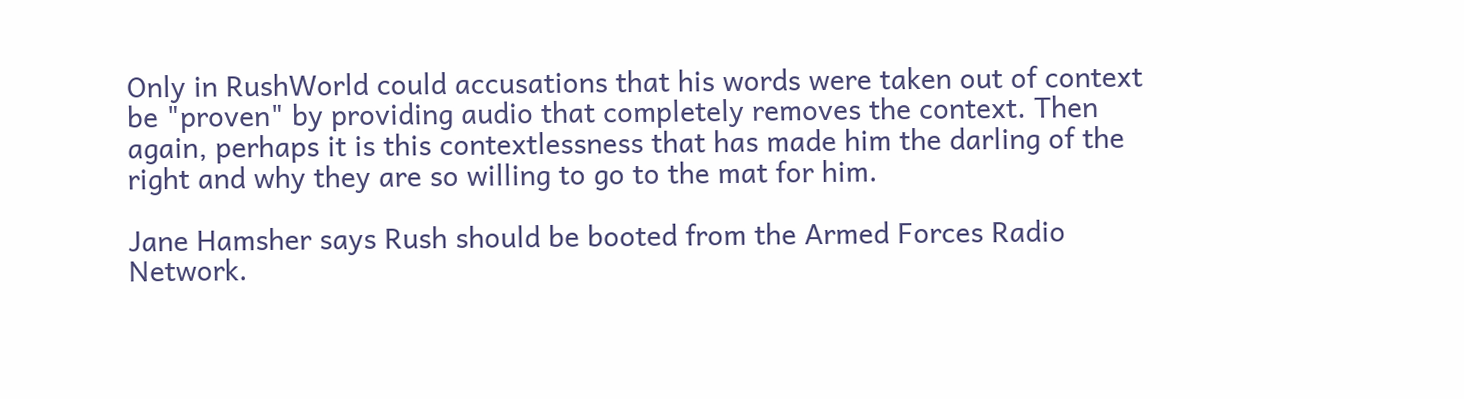Only in RushWorld could accusations that his words were taken out of context be "proven" by providing audio that completely removes the context. Then again, perhaps it is this contextlessness that has made him the darling of the right and why they are so willing to go to the mat for him.

Jane Hamsher says Rush should be booted from the Armed Forces Radio Network.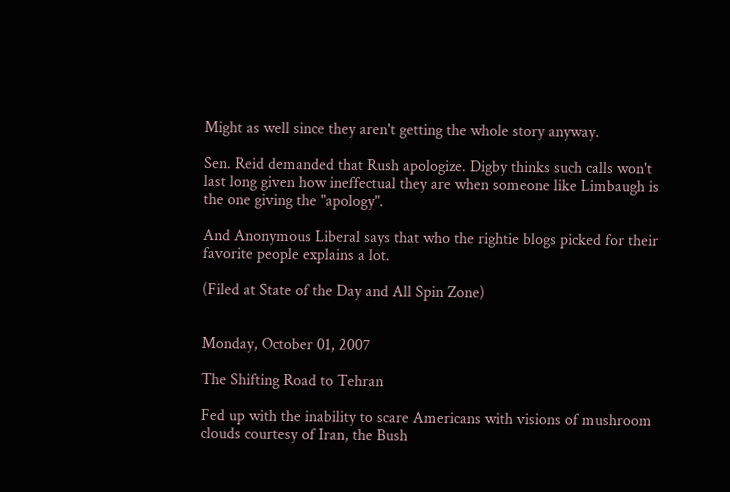Might as well since they aren't getting the whole story anyway.

Sen. Reid demanded that Rush apologize. Digby thinks such calls won't last long given how ineffectual they are when someone like Limbaugh is the one giving the "apology".

And Anonymous Liberal says that who the rightie blogs picked for their favorite people explains a lot.

(Filed at State of the Day and All Spin Zone)


Monday, October 01, 2007

The Shifting Road to Tehran

Fed up with the inability to scare Americans with visions of mushroom clouds courtesy of Iran, the Bush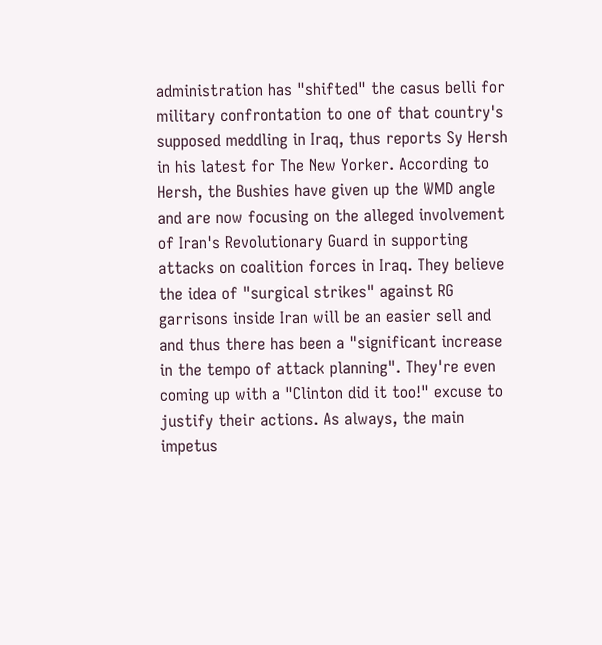administration has "shifted" the casus belli for military confrontation to one of that country's supposed meddling in Iraq, thus reports Sy Hersh in his latest for The New Yorker. According to Hersh, the Bushies have given up the WMD angle and are now focusing on the alleged involvement of Iran's Revolutionary Guard in supporting attacks on coalition forces in Iraq. They believe the idea of "surgical strikes" against RG garrisons inside Iran will be an easier sell and and thus there has been a "significant increase in the tempo of attack planning". They're even coming up with a "Clinton did it too!" excuse to justify their actions. As always, the main impetus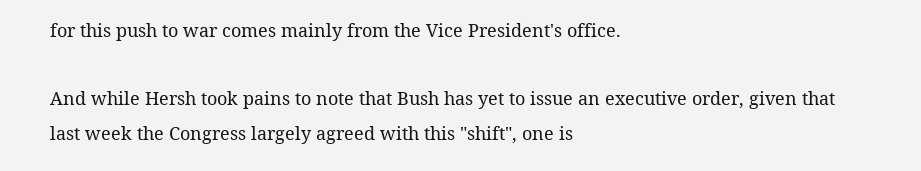for this push to war comes mainly from the Vice President's office.

And while Hersh took pains to note that Bush has yet to issue an executive order, given that last week the Congress largely agreed with this "shift", one is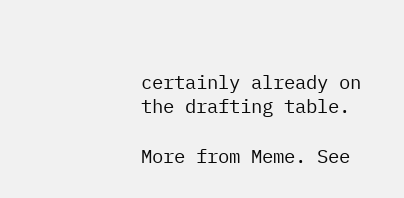certainly already on the drafting table.

More from Meme. See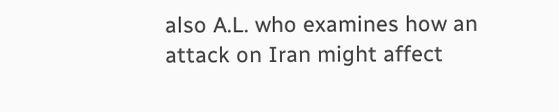also A.L. who examines how an attack on Iran might affect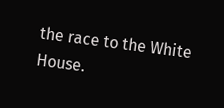the race to the White House.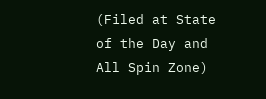(Filed at State of the Day and All Spin Zone)